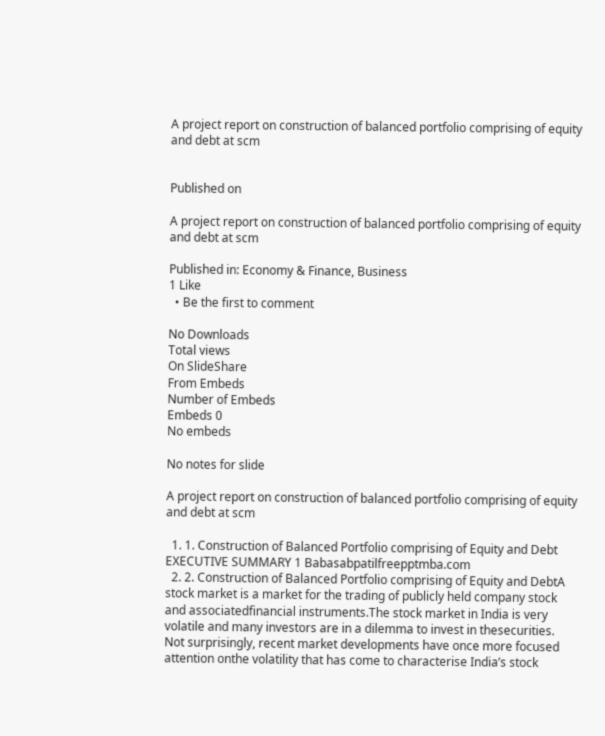A project report on construction of balanced portfolio comprising of equity and debt at scm


Published on

A project report on construction of balanced portfolio comprising of equity and debt at scm

Published in: Economy & Finance, Business
1 Like
  • Be the first to comment

No Downloads
Total views
On SlideShare
From Embeds
Number of Embeds
Embeds 0
No embeds

No notes for slide

A project report on construction of balanced portfolio comprising of equity and debt at scm

  1. 1. Construction of Balanced Portfolio comprising of Equity and Debt EXECUTIVE SUMMARY 1 Babasabpatilfreepptmba.com
  2. 2. Construction of Balanced Portfolio comprising of Equity and DebtA stock market is a market for the trading of publicly held company stock and associatedfinancial instruments.The stock market in India is very volatile and many investors are in a dilemma to invest in thesecurities. Not surprisingly, recent market developments have once more focused attention onthe volatility that has come to characterise India’s stock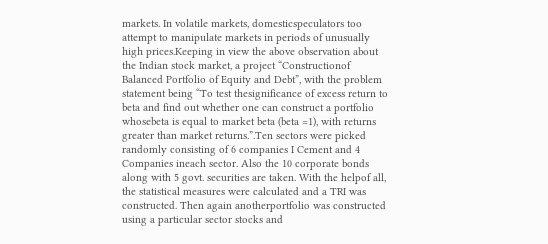markets. In volatile markets, domesticspeculators too attempt to manipulate markets in periods of unusually high prices.Keeping in view the above observation about the Indian stock market, a project “Constructionof Balanced Portfolio of Equity and Debt”, with the problem statement being “To test thesignificance of excess return to beta and find out whether one can construct a portfolio whosebeta is equal to market beta (beta =1), with returns greater than market returns.”.Ten sectors were picked randomly consisting of 6 companies I Cement and 4 Companies ineach sector. Also the 10 corporate bonds along with 5 govt. securities are taken. With the helpof all, the statistical measures were calculated and a TRI was constructed. Then again anotherportfolio was constructed using a particular sector stocks and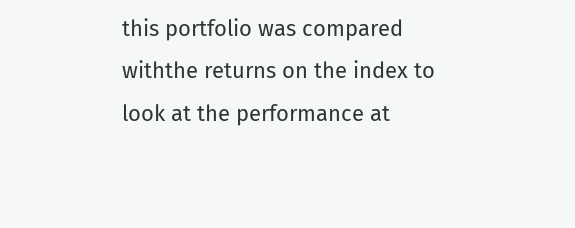this portfolio was compared withthe returns on the index to look at the performance at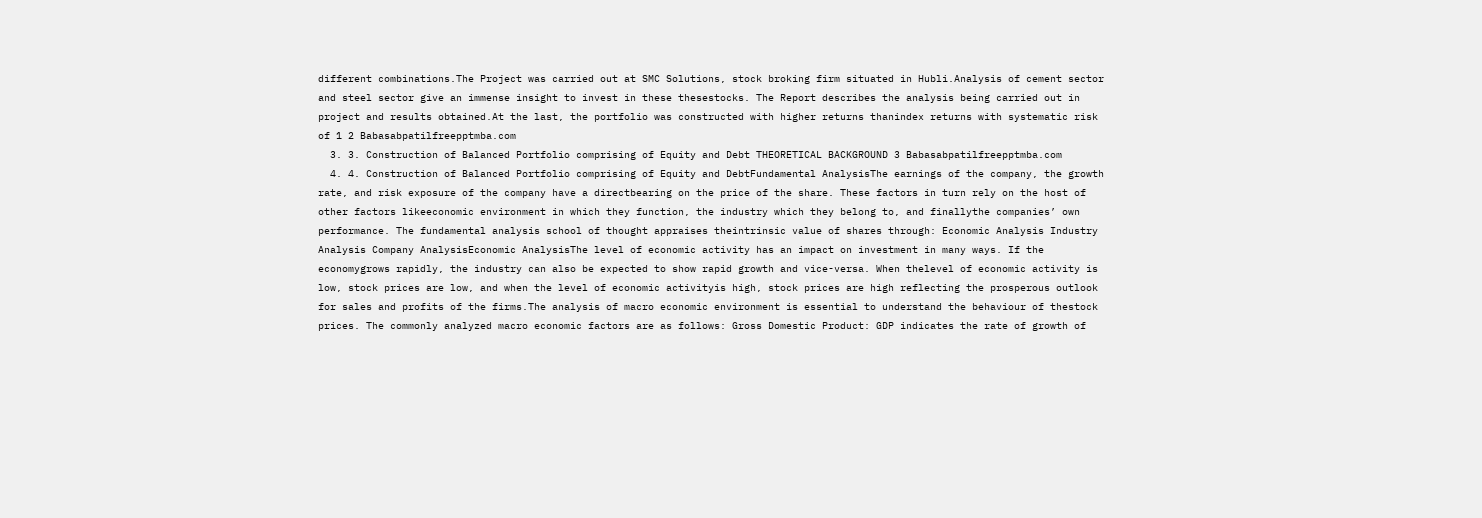different combinations.The Project was carried out at SMC Solutions, stock broking firm situated in Hubli.Analysis of cement sector and steel sector give an immense insight to invest in these thesestocks. The Report describes the analysis being carried out in project and results obtained.At the last, the portfolio was constructed with higher returns thanindex returns with systematic risk of 1 2 Babasabpatilfreepptmba.com
  3. 3. Construction of Balanced Portfolio comprising of Equity and Debt THEORETICAL BACKGROUND 3 Babasabpatilfreepptmba.com
  4. 4. Construction of Balanced Portfolio comprising of Equity and DebtFundamental AnalysisThe earnings of the company, the growth rate, and risk exposure of the company have a directbearing on the price of the share. These factors in turn rely on the host of other factors likeeconomic environment in which they function, the industry which they belong to, and finallythe companies’ own performance. The fundamental analysis school of thought appraises theintrinsic value of shares through: Economic Analysis Industry Analysis Company AnalysisEconomic AnalysisThe level of economic activity has an impact on investment in many ways. If the economygrows rapidly, the industry can also be expected to show rapid growth and vice-versa. When thelevel of economic activity is low, stock prices are low, and when the level of economic activityis high, stock prices are high reflecting the prosperous outlook for sales and profits of the firms.The analysis of macro economic environment is essential to understand the behaviour of thestock prices. The commonly analyzed macro economic factors are as follows: Gross Domestic Product: GDP indicates the rate of growth of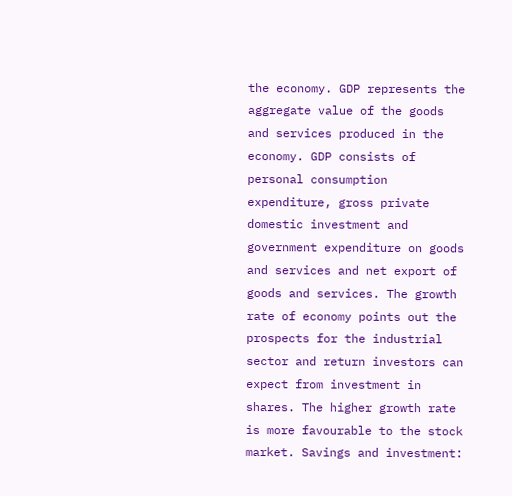the economy. GDP represents the aggregate value of the goods and services produced in the economy. GDP consists of personal consumption expenditure, gross private domestic investment and government expenditure on goods and services and net export of goods and services. The growth rate of economy points out the prospects for the industrial sector and return investors can expect from investment in shares. The higher growth rate is more favourable to the stock market. Savings and investment: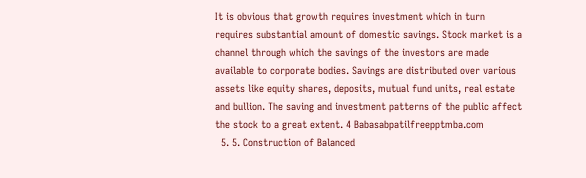It is obvious that growth requires investment which in turn requires substantial amount of domestic savings. Stock market is a channel through which the savings of the investors are made available to corporate bodies. Savings are distributed over various assets like equity shares, deposits, mutual fund units, real estate and bullion. The saving and investment patterns of the public affect the stock to a great extent. 4 Babasabpatilfreepptmba.com
  5. 5. Construction of Balanced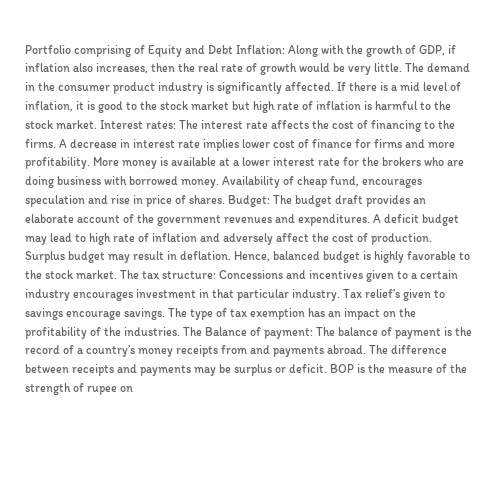Portfolio comprising of Equity and Debt Inflation: Along with the growth of GDP, if inflation also increases, then the real rate of growth would be very little. The demand in the consumer product industry is significantly affected. If there is a mid level of inflation, it is good to the stock market but high rate of inflation is harmful to the stock market. Interest rates: The interest rate affects the cost of financing to the firms. A decrease in interest rate implies lower cost of finance for firms and more profitability. More money is available at a lower interest rate for the brokers who are doing business with borrowed money. Availability of cheap fund, encourages speculation and rise in price of shares. Budget: The budget draft provides an elaborate account of the government revenues and expenditures. A deficit budget may lead to high rate of inflation and adversely affect the cost of production. Surplus budget may result in deflation. Hence, balanced budget is highly favorable to the stock market. The tax structure: Concessions and incentives given to a certain industry encourages investment in that particular industry. Tax relief’s given to savings encourage savings. The type of tax exemption has an impact on the profitability of the industries. The Balance of payment: The balance of payment is the record of a country’s money receipts from and payments abroad. The difference between receipts and payments may be surplus or deficit. BOP is the measure of the strength of rupee on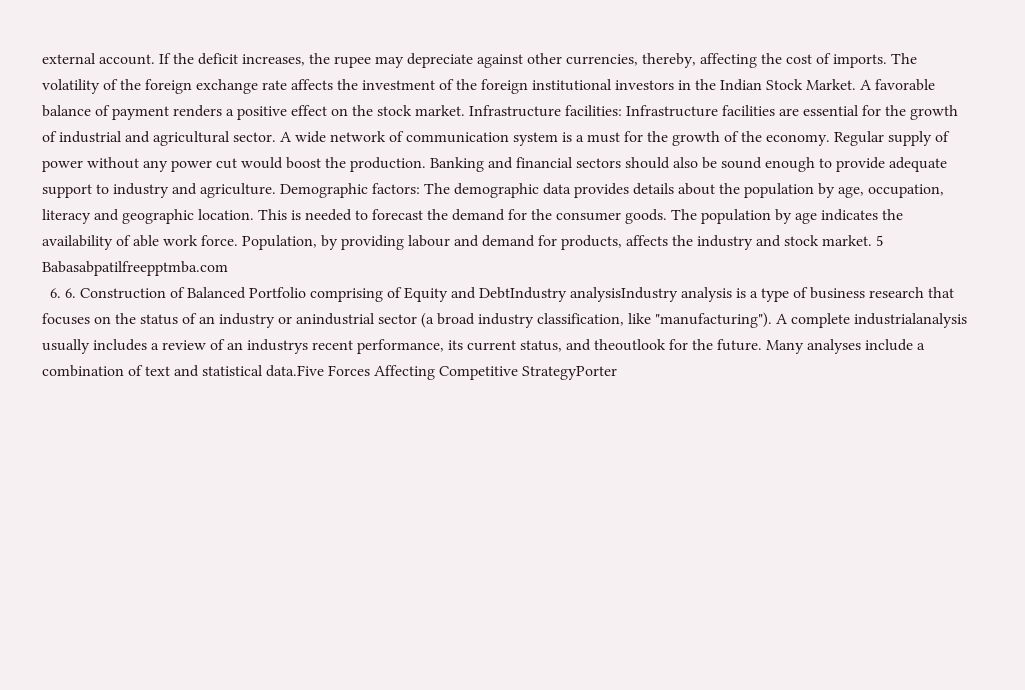external account. If the deficit increases, the rupee may depreciate against other currencies, thereby, affecting the cost of imports. The volatility of the foreign exchange rate affects the investment of the foreign institutional investors in the Indian Stock Market. A favorable balance of payment renders a positive effect on the stock market. Infrastructure facilities: Infrastructure facilities are essential for the growth of industrial and agricultural sector. A wide network of communication system is a must for the growth of the economy. Regular supply of power without any power cut would boost the production. Banking and financial sectors should also be sound enough to provide adequate support to industry and agriculture. Demographic factors: The demographic data provides details about the population by age, occupation, literacy and geographic location. This is needed to forecast the demand for the consumer goods. The population by age indicates the availability of able work force. Population, by providing labour and demand for products, affects the industry and stock market. 5 Babasabpatilfreepptmba.com
  6. 6. Construction of Balanced Portfolio comprising of Equity and DebtIndustry analysisIndustry analysis is a type of business research that focuses on the status of an industry or anindustrial sector (a broad industry classification, like "manufacturing"). A complete industrialanalysis usually includes a review of an industrys recent performance, its current status, and theoutlook for the future. Many analyses include a combination of text and statistical data.Five Forces Affecting Competitive StrategyPorter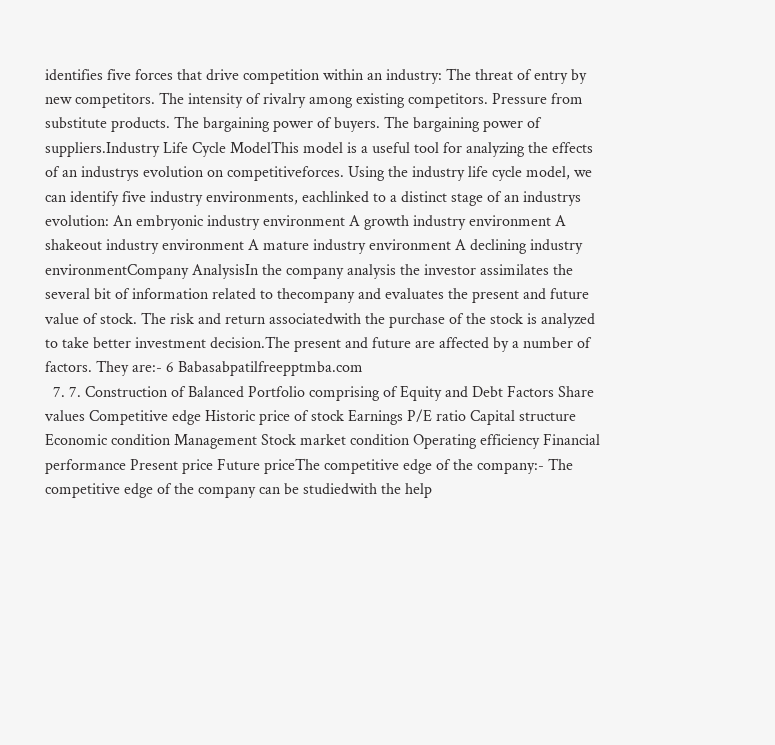identifies five forces that drive competition within an industry: The threat of entry by new competitors. The intensity of rivalry among existing competitors. Pressure from substitute products. The bargaining power of buyers. The bargaining power of suppliers.Industry Life Cycle ModelThis model is a useful tool for analyzing the effects of an industrys evolution on competitiveforces. Using the industry life cycle model, we can identify five industry environments, eachlinked to a distinct stage of an industrys evolution: An embryonic industry environment A growth industry environment A shakeout industry environment A mature industry environment A declining industry environmentCompany AnalysisIn the company analysis the investor assimilates the several bit of information related to thecompany and evaluates the present and future value of stock. The risk and return associatedwith the purchase of the stock is analyzed to take better investment decision.The present and future are affected by a number of factors. They are:- 6 Babasabpatilfreepptmba.com
  7. 7. Construction of Balanced Portfolio comprising of Equity and Debt Factors Share values Competitive edge Historic price of stock Earnings P/E ratio Capital structure Economic condition Management Stock market condition Operating efficiency Financial performance Present price Future priceThe competitive edge of the company:- The competitive edge of the company can be studiedwith the help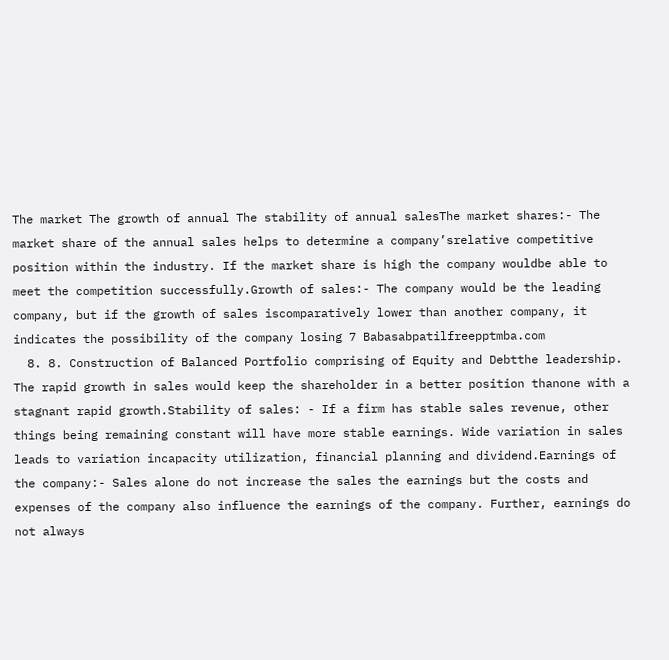The market The growth of annual The stability of annual salesThe market shares:- The market share of the annual sales helps to determine a company’srelative competitive position within the industry. If the market share is high the company wouldbe able to meet the competition successfully.Growth of sales:- The company would be the leading company, but if the growth of sales iscomparatively lower than another company, it indicates the possibility of the company losing 7 Babasabpatilfreepptmba.com
  8. 8. Construction of Balanced Portfolio comprising of Equity and Debtthe leadership. The rapid growth in sales would keep the shareholder in a better position thanone with a stagnant rapid growth.Stability of sales: - If a firm has stable sales revenue, other things being remaining constant will have more stable earnings. Wide variation in sales leads to variation incapacity utilization, financial planning and dividend.Earnings of the company:- Sales alone do not increase the sales the earnings but the costs and expenses of the company also influence the earnings of the company. Further, earnings do not always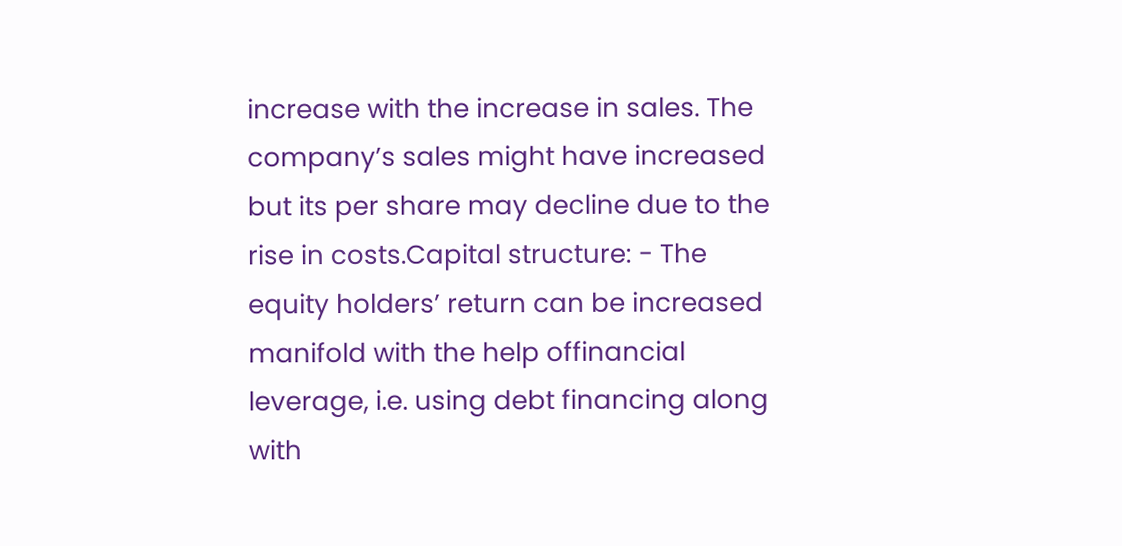increase with the increase in sales. The company’s sales might have increased but its per share may decline due to the rise in costs.Capital structure: - The equity holders’ return can be increased manifold with the help offinancial leverage, i.e. using debt financing along with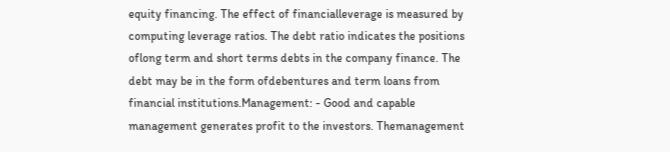equity financing. The effect of financialleverage is measured by computing leverage ratios. The debt ratio indicates the positions oflong term and short terms debts in the company finance. The debt may be in the form ofdebentures and term loans from financial institutions.Management: - Good and capable management generates profit to the investors. Themanagement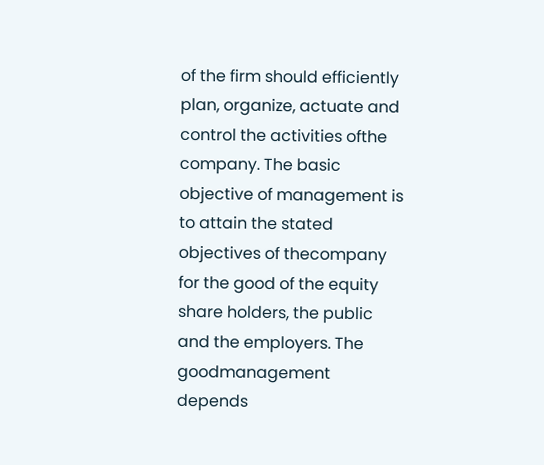of the firm should efficiently plan, organize, actuate and control the activities ofthe company. The basic objective of management is to attain the stated objectives of thecompany for the good of the equity share holders, the public and the employers. The goodmanagement depends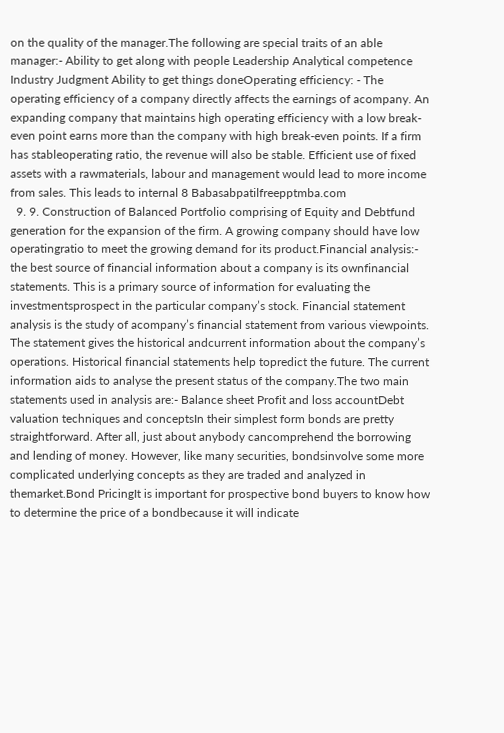on the quality of the manager.The following are special traits of an able manager:- Ability to get along with people Leadership Analytical competence Industry Judgment Ability to get things doneOperating efficiency: - The operating efficiency of a company directly affects the earnings of acompany. An expanding company that maintains high operating efficiency with a low break-even point earns more than the company with high break-even points. If a firm has stableoperating ratio, the revenue will also be stable. Efficient use of fixed assets with a rawmaterials, labour and management would lead to more income from sales. This leads to internal 8 Babasabpatilfreepptmba.com
  9. 9. Construction of Balanced Portfolio comprising of Equity and Debtfund generation for the expansion of the firm. A growing company should have low operatingratio to meet the growing demand for its product.Financial analysis:- the best source of financial information about a company is its ownfinancial statements. This is a primary source of information for evaluating the investmentsprospect in the particular company’s stock. Financial statement analysis is the study of acompany’s financial statement from various viewpoints. The statement gives the historical andcurrent information about the company’s operations. Historical financial statements help topredict the future. The current information aids to analyse the present status of the company.The two main statements used in analysis are:- Balance sheet Profit and loss accountDebt valuation techniques and conceptsIn their simplest form bonds are pretty straightforward. After all, just about anybody cancomprehend the borrowing and lending of money. However, like many securities, bondsinvolve some more complicated underlying concepts as they are traded and analyzed in themarket.Bond PricingIt is important for prospective bond buyers to know how to determine the price of a bondbecause it will indicate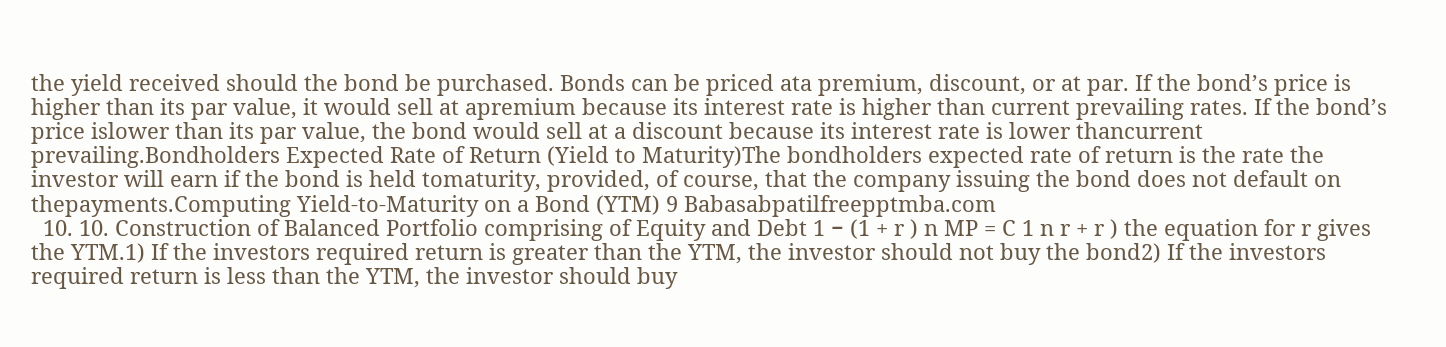the yield received should the bond be purchased. Bonds can be priced ata premium, discount, or at par. If the bond’s price is higher than its par value, it would sell at apremium because its interest rate is higher than current prevailing rates. If the bond’s price islower than its par value, the bond would sell at a discount because its interest rate is lower thancurrent prevailing.Bondholders Expected Rate of Return (Yield to Maturity)The bondholders expected rate of return is the rate the investor will earn if the bond is held tomaturity, provided, of course, that the company issuing the bond does not default on thepayments.Computing Yield-to-Maturity on a Bond (YTM) 9 Babasabpatilfreepptmba.com
  10. 10. Construction of Balanced Portfolio comprising of Equity and Debt 1 − (1 + r ) n MP = C 1 n r + r ) the equation for r gives the YTM.1) If the investors required return is greater than the YTM, the investor should not buy the bond2) If the investors required return is less than the YTM, the investor should buy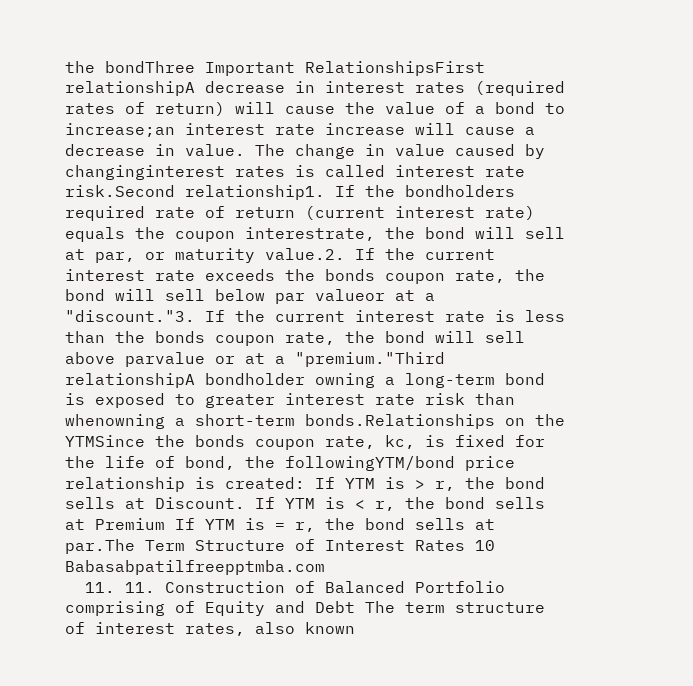the bondThree Important RelationshipsFirst relationshipA decrease in interest rates (required rates of return) will cause the value of a bond to increase;an interest rate increase will cause a decrease in value. The change in value caused by changinginterest rates is called interest rate risk.Second relationship1. If the bondholders required rate of return (current interest rate) equals the coupon interestrate, the bond will sell at par, or maturity value.2. If the current interest rate exceeds the bonds coupon rate, the bond will sell below par valueor at a "discount."3. If the current interest rate is less than the bonds coupon rate, the bond will sell above parvalue or at a "premium."Third relationshipA bondholder owning a long-term bond is exposed to greater interest rate risk than whenowning a short-term bonds.Relationships on the YTMSince the bonds coupon rate, kc, is fixed for the life of bond, the followingYTM/bond price relationship is created: If YTM is > r, the bond sells at Discount. If YTM is < r, the bond sells at Premium If YTM is = r, the bond sells at par.The Term Structure of Interest Rates 10 Babasabpatilfreepptmba.com
  11. 11. Construction of Balanced Portfolio comprising of Equity and Debt The term structure of interest rates, also known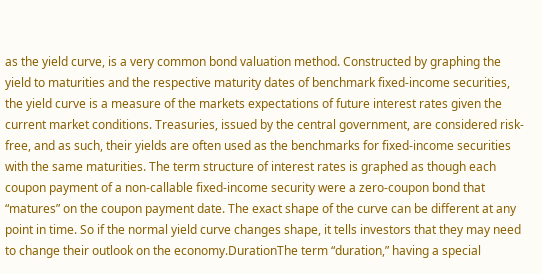as the yield curve, is a very common bond valuation method. Constructed by graphing the yield to maturities and the respective maturity dates of benchmark fixed-income securities, the yield curve is a measure of the markets expectations of future interest rates given the current market conditions. Treasuries, issued by the central government, are considered risk-free, and as such, their yields are often used as the benchmarks for fixed-income securities with the same maturities. The term structure of interest rates is graphed as though each coupon payment of a non-callable fixed-income security were a zero-coupon bond that “matures” on the coupon payment date. The exact shape of the curve can be different at any point in time. So if the normal yield curve changes shape, it tells investors that they may need to change their outlook on the economy.DurationThe term “duration,” having a special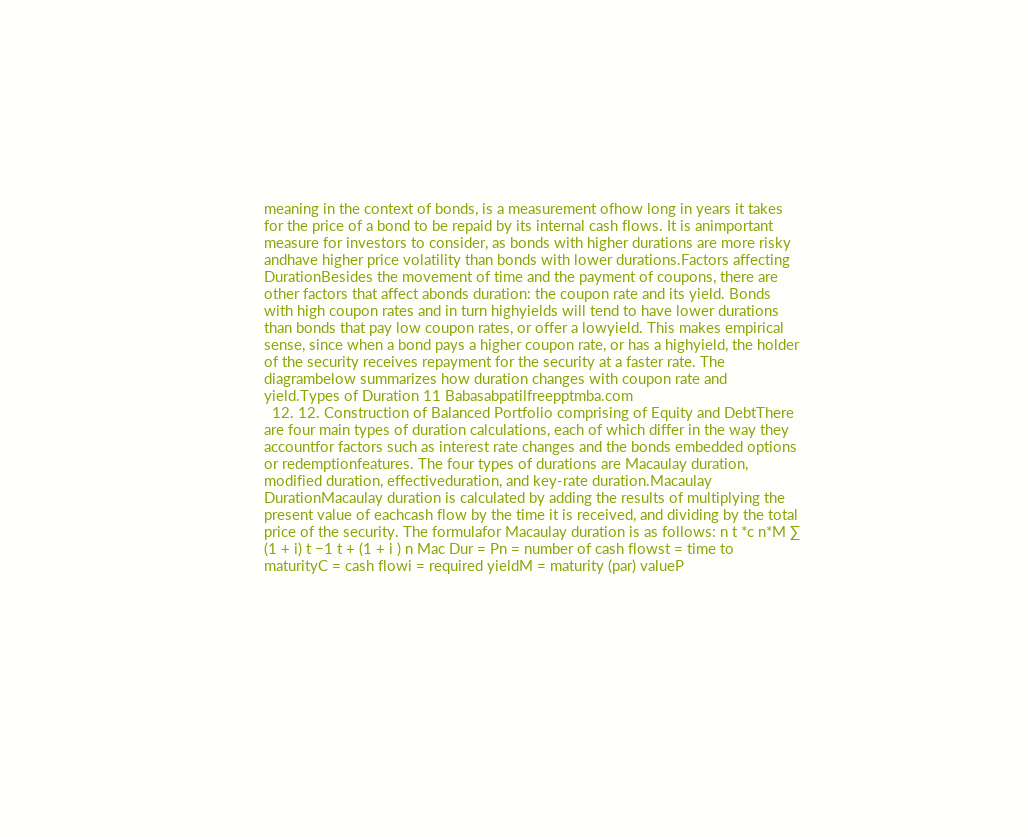meaning in the context of bonds, is a measurement ofhow long in years it takes for the price of a bond to be repaid by its internal cash flows. It is animportant measure for investors to consider, as bonds with higher durations are more risky andhave higher price volatility than bonds with lower durations.Factors affecting DurationBesides the movement of time and the payment of coupons, there are other factors that affect abonds duration: the coupon rate and its yield. Bonds with high coupon rates and in turn highyields will tend to have lower durations than bonds that pay low coupon rates, or offer a lowyield. This makes empirical sense, since when a bond pays a higher coupon rate, or has a highyield, the holder of the security receives repayment for the security at a faster rate. The diagrambelow summarizes how duration changes with coupon rate and yield.Types of Duration 11 Babasabpatilfreepptmba.com
  12. 12. Construction of Balanced Portfolio comprising of Equity and DebtThere are four main types of duration calculations, each of which differ in the way they accountfor factors such as interest rate changes and the bonds embedded options or redemptionfeatures. The four types of durations are Macaulay duration, modified duration, effectiveduration, and key-rate duration.Macaulay DurationMacaulay duration is calculated by adding the results of multiplying the present value of eachcash flow by the time it is received, and dividing by the total price of the security. The formulafor Macaulay duration is as follows: n t *c n*M ∑ (1 + i) t −1 t + (1 + i ) n Mac Dur = Pn = number of cash flowst = time to maturityC = cash flowi = required yieldM = maturity (par) valueP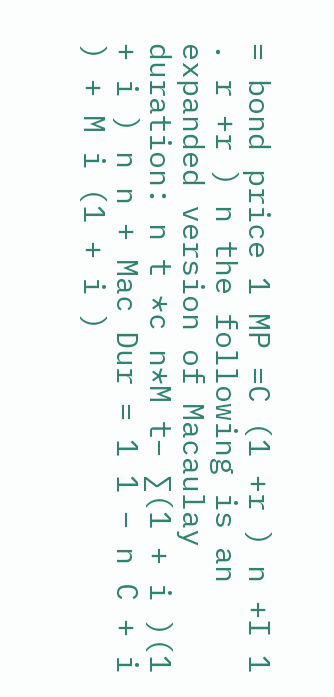= bond price 1 MP =C (1 +r ) n +I 1 . r +r ) n the following is an expanded version of Macaulay duration: n t *c n*M t− ∑(1 + i )(1 + i ) n n + Mac Dur = 1 1 − n C + i ) + M i (1 + i )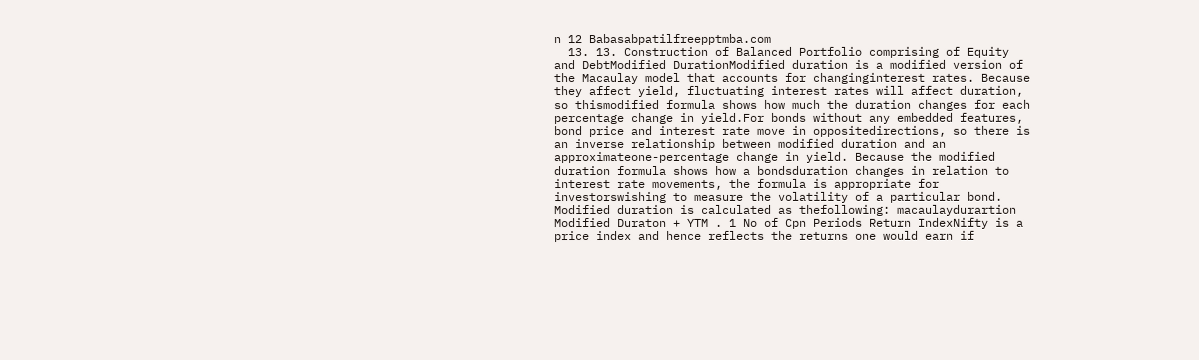n 12 Babasabpatilfreepptmba.com
  13. 13. Construction of Balanced Portfolio comprising of Equity and DebtModified DurationModified duration is a modified version of the Macaulay model that accounts for changinginterest rates. Because they affect yield, fluctuating interest rates will affect duration, so thismodified formula shows how much the duration changes for each percentage change in yield.For bonds without any embedded features, bond price and interest rate move in oppositedirections, so there is an inverse relationship between modified duration and an approximateone-percentage change in yield. Because the modified duration formula shows how a bondsduration changes in relation to interest rate movements, the formula is appropriate for investorswishing to measure the volatility of a particular bond. Modified duration is calculated as thefollowing: macaulaydurartion Modified Duraton + YTM . 1 No of Cpn Periods Return IndexNifty is a price index and hence reflects the returns one would earn if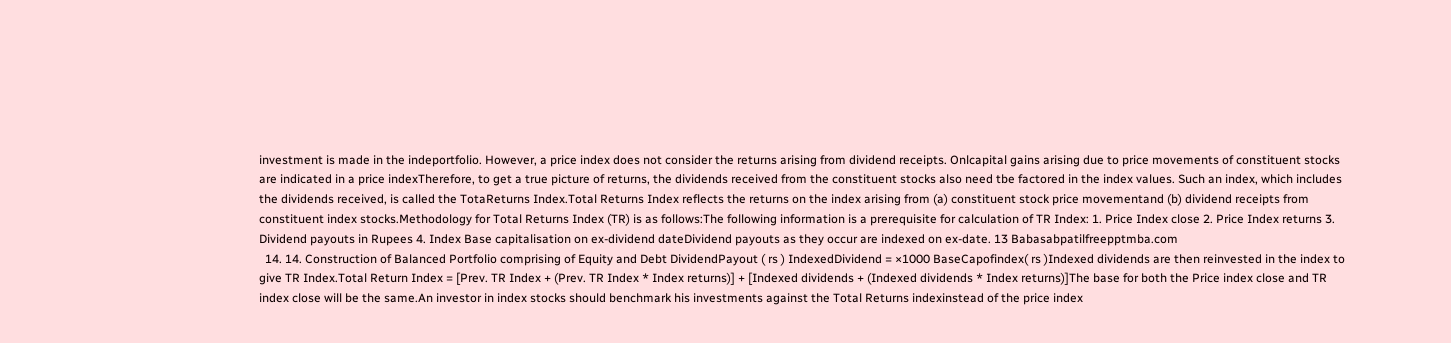investment is made in the indeportfolio. However, a price index does not consider the returns arising from dividend receipts. Onlcapital gains arising due to price movements of constituent stocks are indicated in a price indexTherefore, to get a true picture of returns, the dividends received from the constituent stocks also need tbe factored in the index values. Such an index, which includes the dividends received, is called the TotaReturns Index.Total Returns Index reflects the returns on the index arising from (a) constituent stock price movementand (b) dividend receipts from constituent index stocks.Methodology for Total Returns Index (TR) is as follows:The following information is a prerequisite for calculation of TR Index: 1. Price Index close 2. Price Index returns 3. Dividend payouts in Rupees 4. Index Base capitalisation on ex-dividend dateDividend payouts as they occur are indexed on ex-date. 13 Babasabpatilfreepptmba.com
  14. 14. Construction of Balanced Portfolio comprising of Equity and Debt DividendPayout ( rs ) IndexedDividend = ×1000 BaseCapofindex( rs )Indexed dividends are then reinvested in the index to give TR Index.Total Return Index = [Prev. TR Index + (Prev. TR Index * Index returns)] + [Indexed dividends + (Indexed dividends * Index returns)]The base for both the Price index close and TR index close will be the same.An investor in index stocks should benchmark his investments against the Total Returns indexinstead of the price index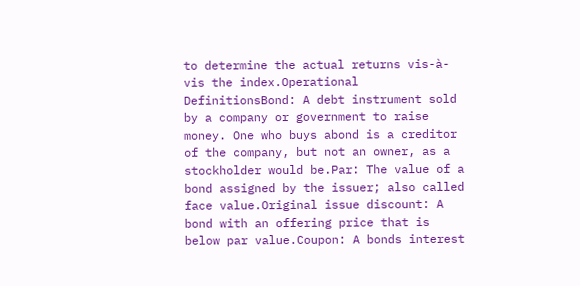to determine the actual returns vis-à-vis the index.Operational DefinitionsBond: A debt instrument sold by a company or government to raise money. One who buys abond is a creditor of the company, but not an owner, as a stockholder would be.Par: The value of a bond assigned by the issuer; also called face value.Original issue discount: A bond with an offering price that is below par value.Coupon: A bonds interest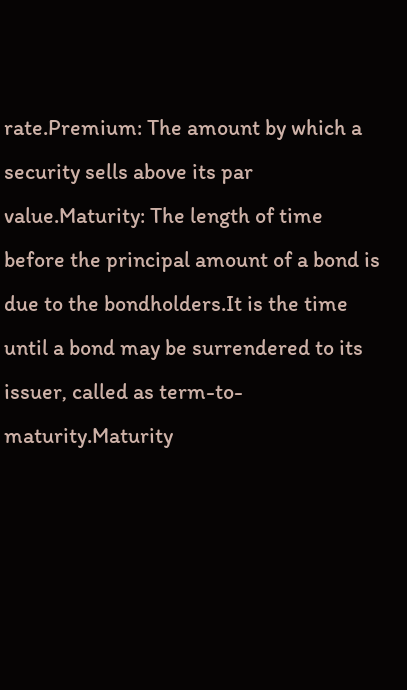rate.Premium: The amount by which a security sells above its par value.Maturity: The length of time before the principal amount of a bond is due to the bondholders.It is the time until a bond may be surrendered to its issuer, called as term-to-maturity.Maturity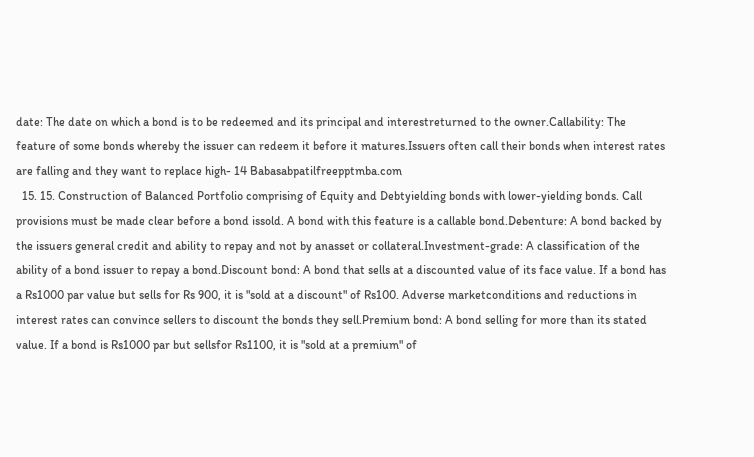date: The date on which a bond is to be redeemed and its principal and interestreturned to the owner.Callability: The feature of some bonds whereby the issuer can redeem it before it matures.Issuers often call their bonds when interest rates are falling and they want to replace high- 14 Babasabpatilfreepptmba.com
  15. 15. Construction of Balanced Portfolio comprising of Equity and Debtyielding bonds with lower-yielding bonds. Call provisions must be made clear before a bond issold. A bond with this feature is a callable bond.Debenture: A bond backed by the issuers general credit and ability to repay and not by anasset or collateral.Investment-grade: A classification of the ability of a bond issuer to repay a bond.Discount bond: A bond that sells at a discounted value of its face value. If a bond has a Rs1000 par value but sells for Rs 900, it is "sold at a discount" of Rs100. Adverse marketconditions and reductions in interest rates can convince sellers to discount the bonds they sell.Premium bond: A bond selling for more than its stated value. If a bond is Rs1000 par but sellsfor Rs1100, it is "sold at a premium" of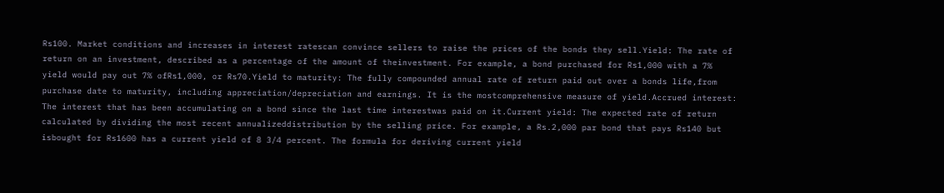Rs100. Market conditions and increases in interest ratescan convince sellers to raise the prices of the bonds they sell.Yield: The rate of return on an investment, described as a percentage of the amount of theinvestment. For example, a bond purchased for Rs1,000 with a 7% yield would pay out 7% ofRs1,000, or Rs70.Yield to maturity: The fully compounded annual rate of return paid out over a bonds life,from purchase date to maturity, including appreciation/depreciation and earnings. It is the mostcomprehensive measure of yield.Accrued interest: The interest that has been accumulating on a bond since the last time interestwas paid on it.Current yield: The expected rate of return calculated by dividing the most recent annualizeddistribution by the selling price. For example, a Rs.2,000 par bond that pays Rs140 but isbought for Rs1600 has a current yield of 8 3/4 percent. The formula for deriving current yield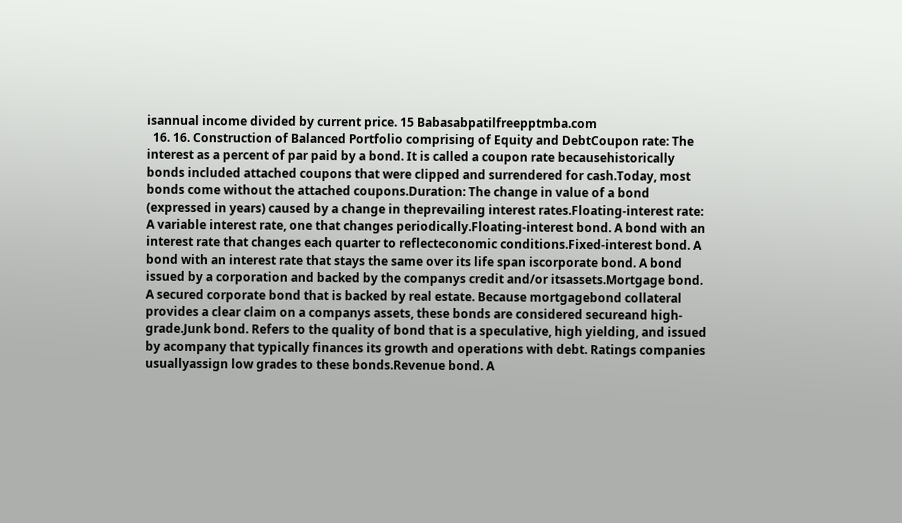isannual income divided by current price. 15 Babasabpatilfreepptmba.com
  16. 16. Construction of Balanced Portfolio comprising of Equity and DebtCoupon rate: The interest as a percent of par paid by a bond. It is called a coupon rate becausehistorically bonds included attached coupons that were clipped and surrendered for cash.Today, most bonds come without the attached coupons.Duration: The change in value of a bond (expressed in years) caused by a change in theprevailing interest rates.Floating-interest rate: A variable interest rate, one that changes periodically.Floating-interest bond. A bond with an interest rate that changes each quarter to reflecteconomic conditions.Fixed-interest bond. A bond with an interest rate that stays the same over its life span iscorporate bond. A bond issued by a corporation and backed by the companys credit and/or itsassets.Mortgage bond. A secured corporate bond that is backed by real estate. Because mortgagebond collateral provides a clear claim on a companys assets, these bonds are considered secureand high-grade.Junk bond. Refers to the quality of bond that is a speculative, high yielding, and issued by acompany that typically finances its growth and operations with debt. Ratings companies usuallyassign low grades to these bonds.Revenue bond. A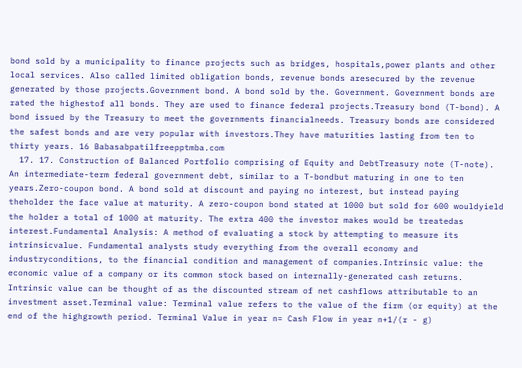bond sold by a municipality to finance projects such as bridges, hospitals,power plants and other local services. Also called limited obligation bonds, revenue bonds aresecured by the revenue generated by those projects.Government bond. A bond sold by the. Government. Government bonds are rated the highestof all bonds. They are used to finance federal projects.Treasury bond (T-bond). A bond issued by the Treasury to meet the governments financialneeds. Treasury bonds are considered the safest bonds and are very popular with investors.They have maturities lasting from ten to thirty years. 16 Babasabpatilfreepptmba.com
  17. 17. Construction of Balanced Portfolio comprising of Equity and DebtTreasury note (T-note). An intermediate-term federal government debt, similar to a T-bondbut maturing in one to ten years.Zero-coupon bond. A bond sold at discount and paying no interest, but instead paying theholder the face value at maturity. A zero-coupon bond stated at 1000 but sold for 600 wouldyield the holder a total of 1000 at maturity. The extra 400 the investor makes would be treatedas interest.Fundamental Analysis: A method of evaluating a stock by attempting to measure its intrinsicvalue. Fundamental analysts study everything from the overall economy and industryconditions, to the financial condition and management of companies.Intrinsic value: the economic value of a company or its common stock based on internally-generated cash returns. Intrinsic value can be thought of as the discounted stream of net cashflows attributable to an investment asset.Terminal value: Terminal value refers to the value of the firm (or equity) at the end of the highgrowth period. Terminal Value in year n= Cash Flow in year n+1/(r - g)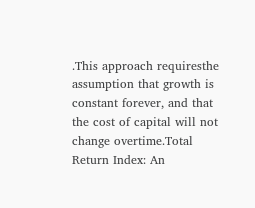.This approach requiresthe assumption that growth is constant forever, and that the cost of capital will not change overtime.Total Return Index: An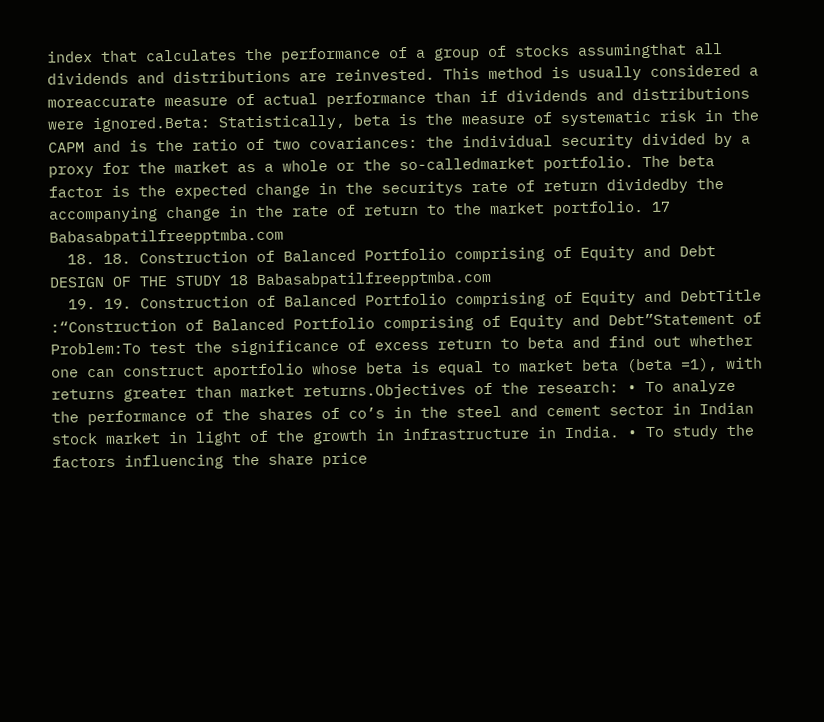index that calculates the performance of a group of stocks assumingthat all dividends and distributions are reinvested. This method is usually considered a moreaccurate measure of actual performance than if dividends and distributions were ignored.Beta: Statistically, beta is the measure of systematic risk in the CAPM and is the ratio of two covariances: the individual security divided by a proxy for the market as a whole or the so-calledmarket portfolio. The beta factor is the expected change in the securitys rate of return dividedby the accompanying change in the rate of return to the market portfolio. 17 Babasabpatilfreepptmba.com
  18. 18. Construction of Balanced Portfolio comprising of Equity and Debt DESIGN OF THE STUDY 18 Babasabpatilfreepptmba.com
  19. 19. Construction of Balanced Portfolio comprising of Equity and DebtTitle :“Construction of Balanced Portfolio comprising of Equity and Debt”Statement of Problem:To test the significance of excess return to beta and find out whether one can construct aportfolio whose beta is equal to market beta (beta =1), with returns greater than market returns.Objectives of the research: • To analyze the performance of the shares of co’s in the steel and cement sector in Indian stock market in light of the growth in infrastructure in India. • To study the factors influencing the share price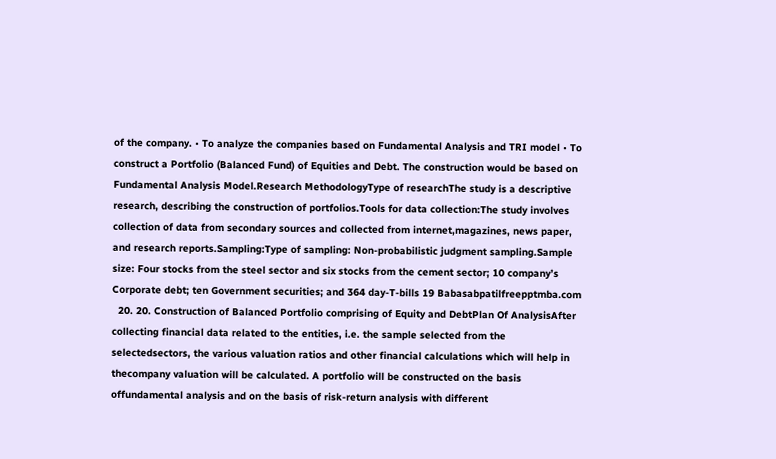of the company. • To analyze the companies based on Fundamental Analysis and TRI model • To construct a Portfolio (Balanced Fund) of Equities and Debt. The construction would be based on Fundamental Analysis Model.Research MethodologyType of researchThe study is a descriptive research, describing the construction of portfolios.Tools for data collection:The study involves collection of data from secondary sources and collected from internet,magazines, news paper, and research reports.Sampling:Type of sampling: Non-probabilistic judgment sampling.Sample size: Four stocks from the steel sector and six stocks from the cement sector; 10 company’s Corporate debt; ten Government securities; and 364 day-T-bills 19 Babasabpatilfreepptmba.com
  20. 20. Construction of Balanced Portfolio comprising of Equity and DebtPlan Of AnalysisAfter collecting financial data related to the entities, i.e. the sample selected from the selectedsectors, the various valuation ratios and other financial calculations which will help in thecompany valuation will be calculated. A portfolio will be constructed on the basis offundamental analysis and on the basis of risk-return analysis with different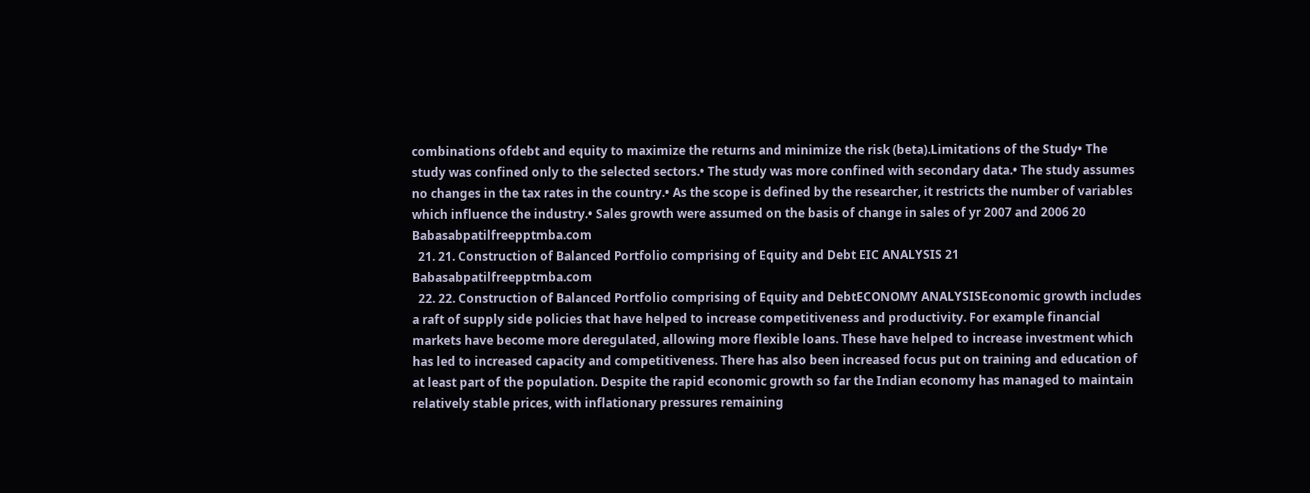combinations ofdebt and equity to maximize the returns and minimize the risk (beta).Limitations of the Study• The study was confined only to the selected sectors.• The study was more confined with secondary data.• The study assumes no changes in the tax rates in the country.• As the scope is defined by the researcher, it restricts the number of variables which influence the industry.• Sales growth were assumed on the basis of change in sales of yr 2007 and 2006 20 Babasabpatilfreepptmba.com
  21. 21. Construction of Balanced Portfolio comprising of Equity and Debt EIC ANALYSIS 21 Babasabpatilfreepptmba.com
  22. 22. Construction of Balanced Portfolio comprising of Equity and DebtECONOMY ANALYSISEconomic growth includes a raft of supply side policies that have helped to increase competitiveness and productivity. For example financial markets have become more deregulated, allowing more flexible loans. These have helped to increase investment which has led to increased capacity and competitiveness. There has also been increased focus put on training and education of at least part of the population. Despite the rapid economic growth so far the Indian economy has managed to maintain relatively stable prices, with inflationary pressures remaining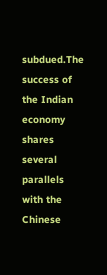subdued.The success of the Indian economy shares several parallels with the Chinese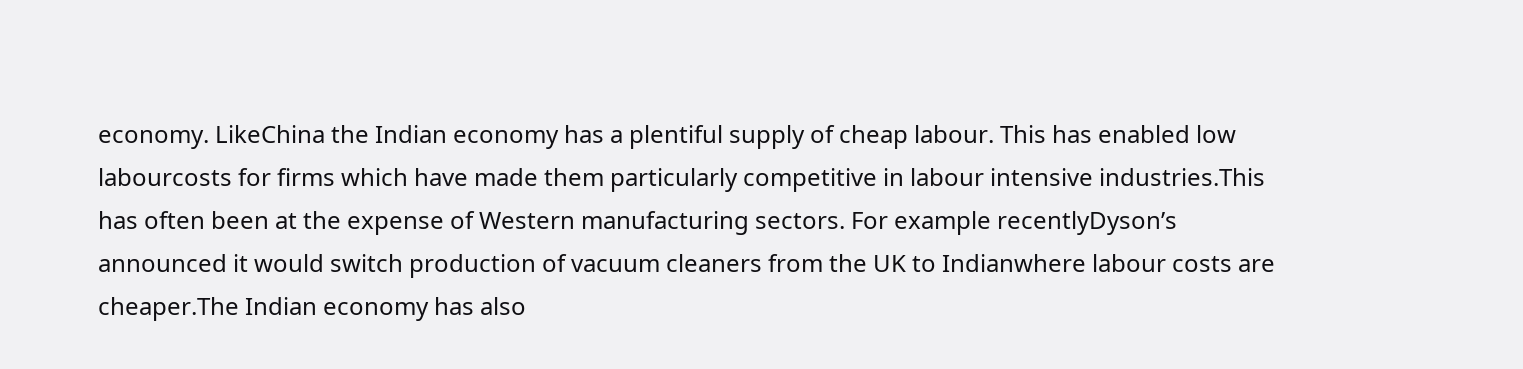economy. LikeChina the Indian economy has a plentiful supply of cheap labour. This has enabled low labourcosts for firms which have made them particularly competitive in labour intensive industries.This has often been at the expense of Western manufacturing sectors. For example recentlyDyson’s announced it would switch production of vacuum cleaners from the UK to Indianwhere labour costs are cheaper.The Indian economy has also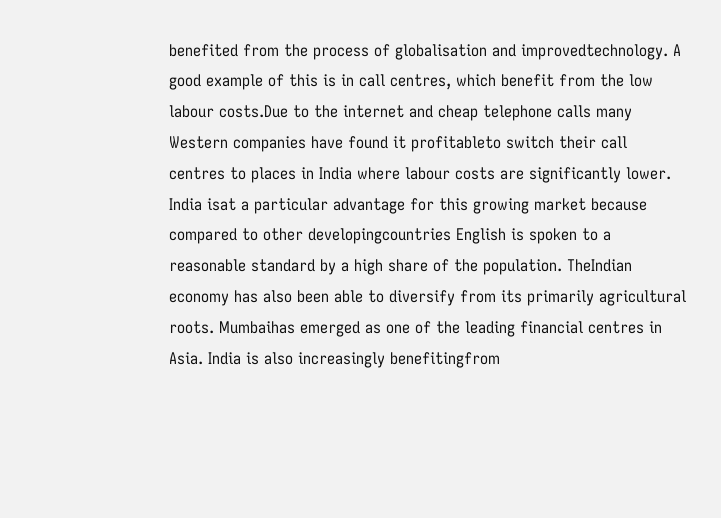benefited from the process of globalisation and improvedtechnology. A good example of this is in call centres, which benefit from the low labour costs.Due to the internet and cheap telephone calls many Western companies have found it profitableto switch their call centres to places in India where labour costs are significantly lower. India isat a particular advantage for this growing market because compared to other developingcountries English is spoken to a reasonable standard by a high share of the population. TheIndian economy has also been able to diversify from its primarily agricultural roots. Mumbaihas emerged as one of the leading financial centres in Asia. India is also increasingly benefitingfrom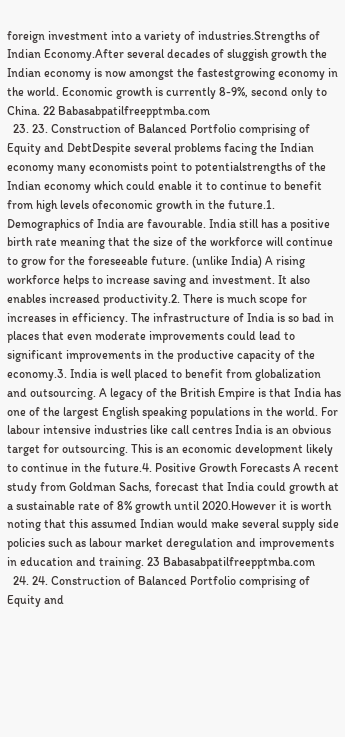foreign investment into a variety of industries.Strengths of Indian Economy.After several decades of sluggish growth the Indian economy is now amongst the fastestgrowing economy in the world. Economic growth is currently 8-9%, second only to China. 22 Babasabpatilfreepptmba.com
  23. 23. Construction of Balanced Portfolio comprising of Equity and DebtDespite several problems facing the Indian economy many economists point to potentialstrengths of the Indian economy which could enable it to continue to benefit from high levels ofeconomic growth in the future.1. Demographics of India are favourable. India still has a positive birth rate meaning that the size of the workforce will continue to grow for the foreseeable future. (unlike India) A rising workforce helps to increase saving and investment. It also enables increased productivity.2. There is much scope for increases in efficiency. The infrastructure of India is so bad in places that even moderate improvements could lead to significant improvements in the productive capacity of the economy.3. India is well placed to benefit from globalization and outsourcing. A legacy of the British Empire is that India has one of the largest English speaking populations in the world. For labour intensive industries like call centres India is an obvious target for outsourcing. This is an economic development likely to continue in the future.4. Positive Growth Forecasts A recent study from Goldman Sachs, forecast that India could growth at a sustainable rate of 8% growth until 2020.However it is worth noting that this assumed Indian would make several supply side policies such as labour market deregulation and improvements in education and training. 23 Babasabpatilfreepptmba.com
  24. 24. Construction of Balanced Portfolio comprising of Equity and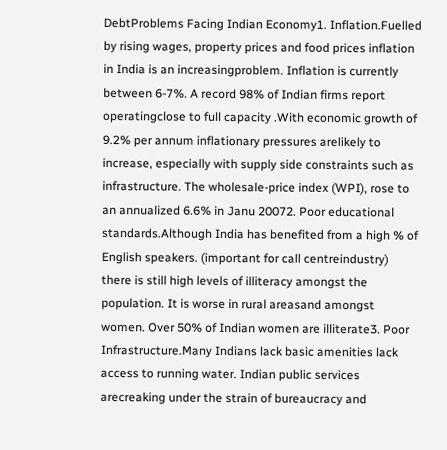DebtProblems Facing Indian Economy1. Inflation.Fuelled by rising wages, property prices and food prices inflation in India is an increasingproblem. Inflation is currently between 6-7%. A record 98% of Indian firms report operatingclose to full capacity .With economic growth of 9.2% per annum inflationary pressures arelikely to increase, especially with supply side constraints such as infrastructure. The wholesale-price index (WPI), rose to an annualized 6.6% in Janu 20072. Poor educational standards.Although India has benefited from a high % of English speakers. (important for call centreindustry) there is still high levels of illiteracy amongst the population. It is worse in rural areasand amongst women. Over 50% of Indian women are illiterate3. Poor Infrastructure.Many Indians lack basic amenities lack access to running water. Indian public services arecreaking under the strain of bureaucracy and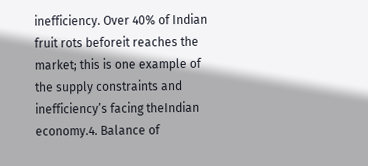inefficiency. Over 40% of Indian fruit rots beforeit reaches the market; this is one example of the supply constraints and inefficiency’s facing theIndian economy.4. Balance of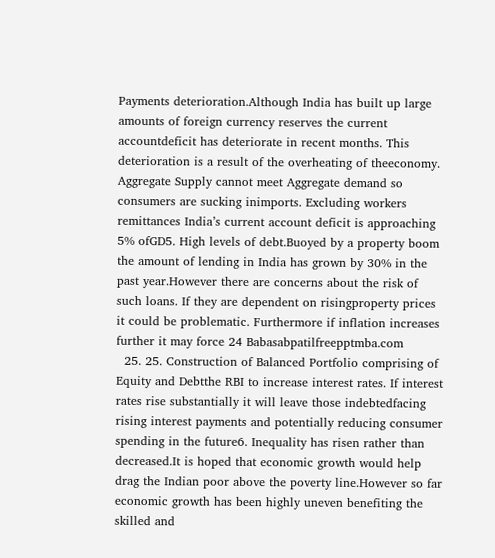Payments deterioration.Although India has built up large amounts of foreign currency reserves the current accountdeficit has deteriorate in recent months. This deterioration is a result of the overheating of theeconomy. Aggregate Supply cannot meet Aggregate demand so consumers are sucking inimports. Excluding workers remittances India’s current account deficit is approaching 5% ofGD5. High levels of debt.Buoyed by a property boom the amount of lending in India has grown by 30% in the past year.However there are concerns about the risk of such loans. If they are dependent on risingproperty prices it could be problematic. Furthermore if inflation increases further it may force 24 Babasabpatilfreepptmba.com
  25. 25. Construction of Balanced Portfolio comprising of Equity and Debtthe RBI to increase interest rates. If interest rates rise substantially it will leave those indebtedfacing rising interest payments and potentially reducing consumer spending in the future6. Inequality has risen rather than decreased.It is hoped that economic growth would help drag the Indian poor above the poverty line.However so far economic growth has been highly uneven benefiting the skilled and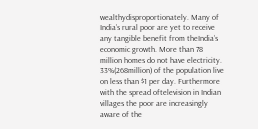wealthydisproportionately. Many of India’s rural poor are yet to receive any tangible benefit from theIndia’s economic growth. More than 78 million homes do not have electricity. 33%(268million) of the population live on less than $1 per day. Furthermore with the spread oftelevision in Indian villages the poor are increasingly aware of the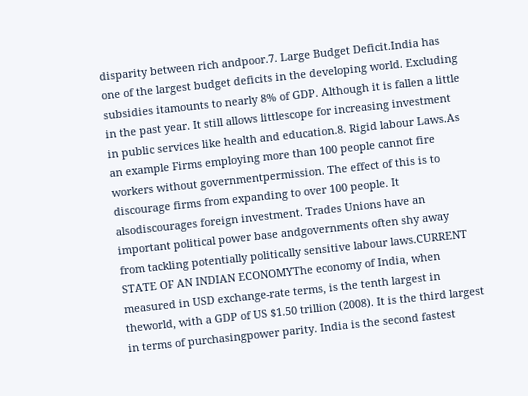disparity between rich andpoor.7. Large Budget Deficit.India has one of the largest budget deficits in the developing world. Excluding subsidies itamounts to nearly 8% of GDP. Although it is fallen a little in the past year. It still allows littlescope for increasing investment in public services like health and education.8. Rigid labour Laws.As an example Firms employing more than 100 people cannot fire workers without governmentpermission. The effect of this is to discourage firms from expanding to over 100 people. It alsodiscourages foreign investment. Trades Unions have an important political power base andgovernments often shy away from tackling potentially politically sensitive labour laws.CURRENT STATE OF AN INDIAN ECONOMYThe economy of India, when measured in USD exchange-rate terms, is the tenth largest in theworld, with a GDP of US $1.50 trillion (2008). It is the third largest in terms of purchasingpower parity. India is the second fastest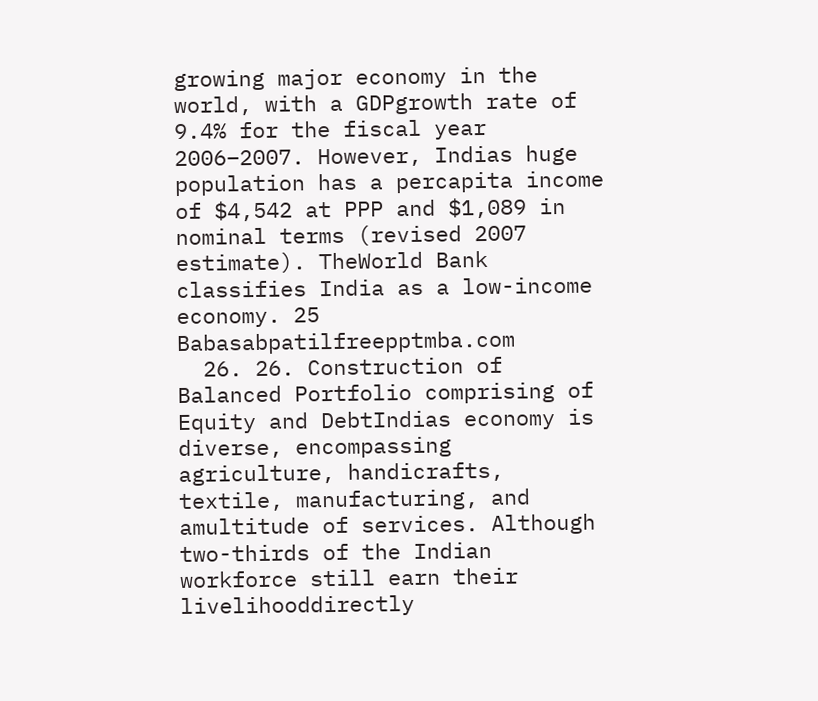growing major economy in the world, with a GDPgrowth rate of 9.4% for the fiscal year 2006–2007. However, Indias huge population has a percapita income of $4,542 at PPP and $1,089 in nominal terms (revised 2007 estimate). TheWorld Bank classifies India as a low-income economy. 25 Babasabpatilfreepptmba.com
  26. 26. Construction of Balanced Portfolio comprising of Equity and DebtIndias economy is diverse, encompassing agriculture, handicrafts, textile, manufacturing, and amultitude of services. Although two-thirds of the Indian workforce still earn their livelihooddirectly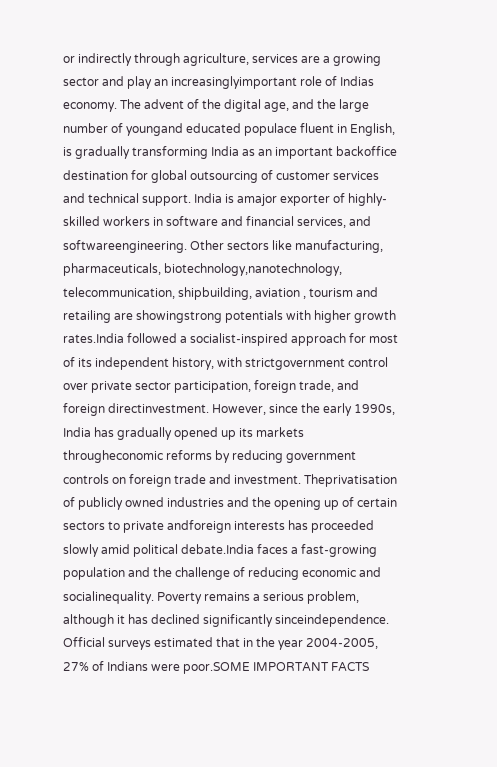or indirectly through agriculture, services are a growing sector and play an increasinglyimportant role of Indias economy. The advent of the digital age, and the large number of youngand educated populace fluent in English, is gradually transforming India as an important backoffice destination for global outsourcing of customer services and technical support. India is amajor exporter of highly-skilled workers in software and financial services, and softwareengineering. Other sectors like manufacturing, pharmaceuticals, biotechnology,nanotechnology, telecommunication, shipbuilding, aviation , tourism and retailing are showingstrong potentials with higher growth rates.India followed a socialist-inspired approach for most of its independent history, with strictgovernment control over private sector participation, foreign trade, and foreign directinvestment. However, since the early 1990s, India has gradually opened up its markets througheconomic reforms by reducing government controls on foreign trade and investment. Theprivatisation of publicly owned industries and the opening up of certain sectors to private andforeign interests has proceeded slowly amid political debate.India faces a fast-growing population and the challenge of reducing economic and socialinequality. Poverty remains a serious problem, although it has declined significantly sinceindependence. Official surveys estimated that in the year 2004-2005, 27% of Indians were poor.SOME IMPORTANT FACTS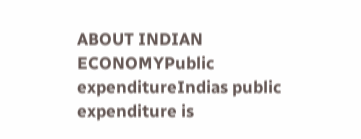ABOUT INDIAN ECONOMYPublic expenditureIndias public expenditure is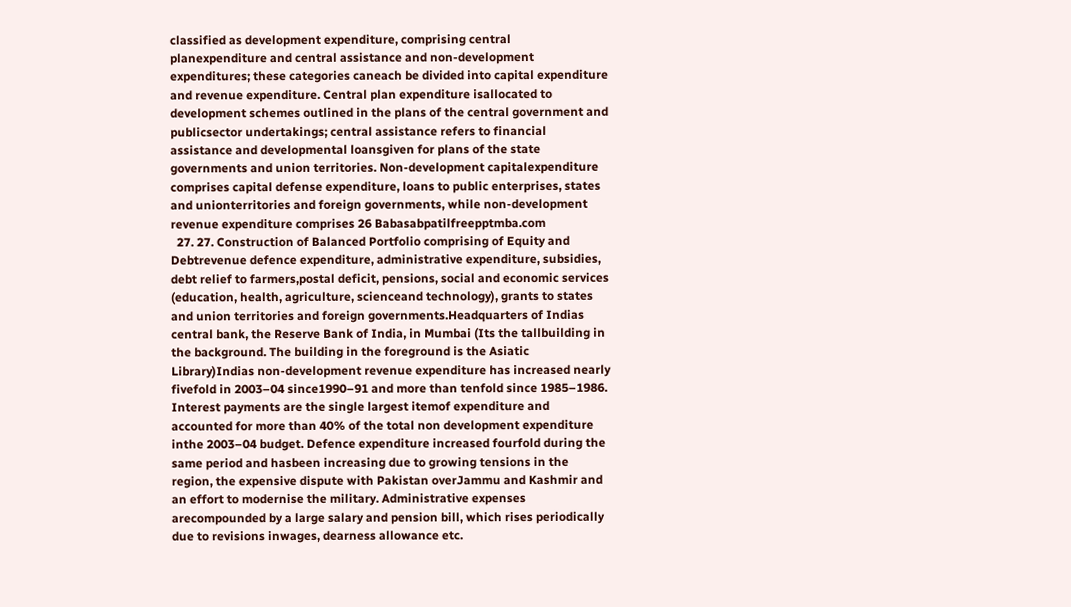classified as development expenditure, comprising central planexpenditure and central assistance and non-development expenditures; these categories caneach be divided into capital expenditure and revenue expenditure. Central plan expenditure isallocated to development schemes outlined in the plans of the central government and publicsector undertakings; central assistance refers to financial assistance and developmental loansgiven for plans of the state governments and union territories. Non-development capitalexpenditure comprises capital defense expenditure, loans to public enterprises, states and unionterritories and foreign governments, while non-development revenue expenditure comprises 26 Babasabpatilfreepptmba.com
  27. 27. Construction of Balanced Portfolio comprising of Equity and Debtrevenue defence expenditure, administrative expenditure, subsidies, debt relief to farmers,postal deficit, pensions, social and economic services (education, health, agriculture, scienceand technology), grants to states and union territories and foreign governments.Headquarters of Indias central bank, the Reserve Bank of India, in Mumbai (Its the tallbuilding in the background. The building in the foreground is the Asiatic Library)Indias non-development revenue expenditure has increased nearly fivefold in 2003–04 since1990–91 and more than tenfold since 1985–1986. Interest payments are the single largest itemof expenditure and accounted for more than 40% of the total non development expenditure inthe 2003–04 budget. Defence expenditure increased fourfold during the same period and hasbeen increasing due to growing tensions in the region, the expensive dispute with Pakistan overJammu and Kashmir and an effort to modernise the military. Administrative expenses arecompounded by a large salary and pension bill, which rises periodically due to revisions inwages, dearness allowance etc.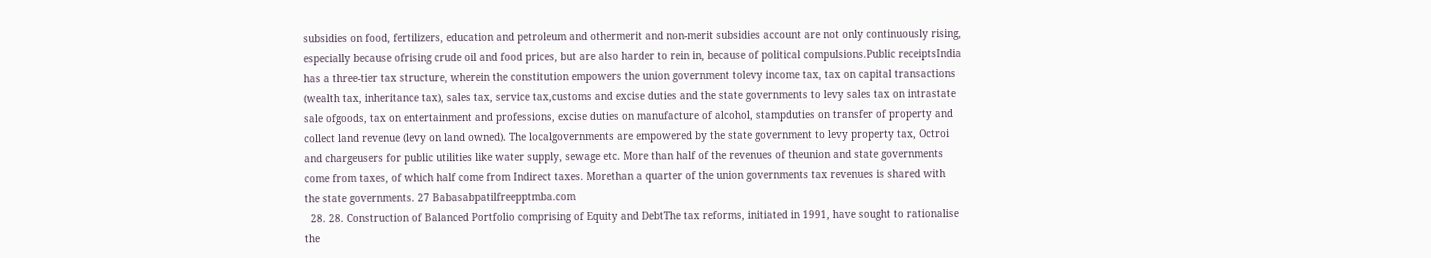subsidies on food, fertilizers, education and petroleum and othermerit and non-merit subsidies account are not only continuously rising, especially because ofrising crude oil and food prices, but are also harder to rein in, because of political compulsions.Public receiptsIndia has a three-tier tax structure, wherein the constitution empowers the union government tolevy income tax, tax on capital transactions (wealth tax, inheritance tax), sales tax, service tax,customs and excise duties and the state governments to levy sales tax on intrastate sale ofgoods, tax on entertainment and professions, excise duties on manufacture of alcohol, stampduties on transfer of property and collect land revenue (levy on land owned). The localgovernments are empowered by the state government to levy property tax, Octroi and chargeusers for public utilities like water supply, sewage etc. More than half of the revenues of theunion and state governments come from taxes, of which half come from Indirect taxes. Morethan a quarter of the union governments tax revenues is shared with the state governments. 27 Babasabpatilfreepptmba.com
  28. 28. Construction of Balanced Portfolio comprising of Equity and DebtThe tax reforms, initiated in 1991, have sought to rationalise the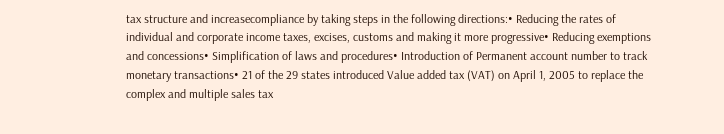tax structure and increasecompliance by taking steps in the following directions:• Reducing the rates of individual and corporate income taxes, excises, customs and making it more progressive• Reducing exemptions and concessions• Simplification of laws and procedures• Introduction of Permanent account number to track monetary transactions• 21 of the 29 states introduced Value added tax (VAT) on April 1, 2005 to replace the complex and multiple sales tax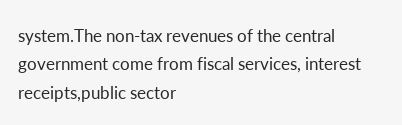system.The non-tax revenues of the central government come from fiscal services, interest receipts,public sector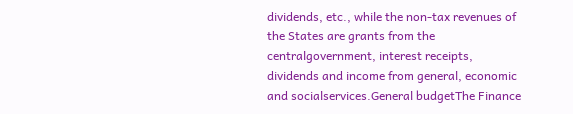dividends, etc., while the non-tax revenues of the States are grants from the centralgovernment, interest receipts, dividends and income from general, economic and socialservices.General budgetThe Finance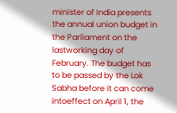minister of India presents the annual union budget in the Parliament on the lastworking day of February. The budget has to be passed by the Lok Sabha before it can come intoeffect on April 1, the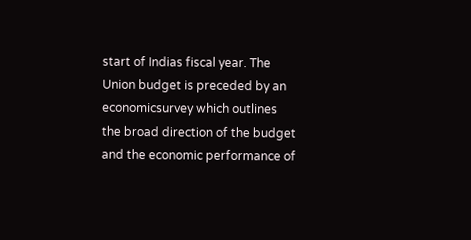start of Indias fiscal year. The Union budget is preceded by an economicsurvey which outlines the broad direction of the budget and the economic performance of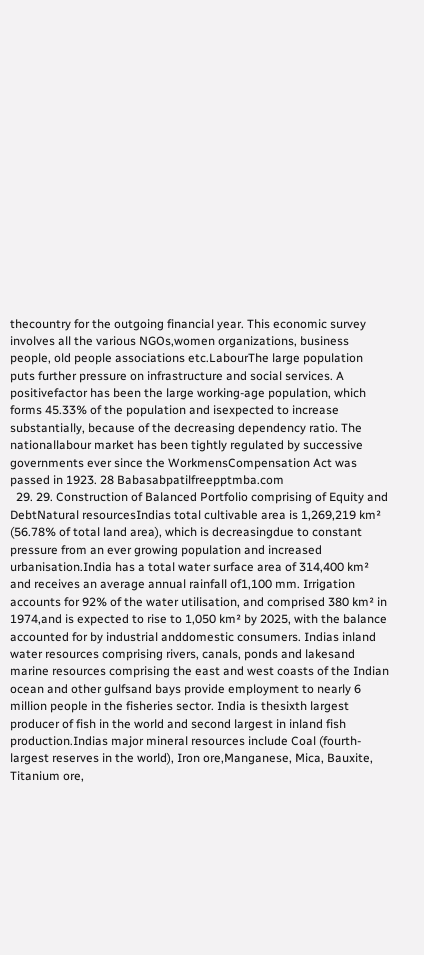thecountry for the outgoing financial year. This economic survey involves all the various NGOs,women organizations, business people, old people associations etc.LabourThe large population puts further pressure on infrastructure and social services. A positivefactor has been the large working-age population, which forms 45.33% of the population and isexpected to increase substantially, because of the decreasing dependency ratio. The nationallabour market has been tightly regulated by successive governments ever since the WorkmensCompensation Act was passed in 1923. 28 Babasabpatilfreepptmba.com
  29. 29. Construction of Balanced Portfolio comprising of Equity and DebtNatural resourcesIndias total cultivable area is 1,269,219 km² (56.78% of total land area), which is decreasingdue to constant pressure from an ever growing population and increased urbanisation.India has a total water surface area of 314,400 km² and receives an average annual rainfall of1,100 mm. Irrigation accounts for 92% of the water utilisation, and comprised 380 km² in 1974,and is expected to rise to 1,050 km² by 2025, with the balance accounted for by industrial anddomestic consumers. Indias inland water resources comprising rivers, canals, ponds and lakesand marine resources comprising the east and west coasts of the Indian ocean and other gulfsand bays provide employment to nearly 6 million people in the fisheries sector. India is thesixth largest producer of fish in the world and second largest in inland fish production.Indias major mineral resources include Coal (fourth-largest reserves in the world), Iron ore,Manganese, Mica, Bauxite, Titanium ore,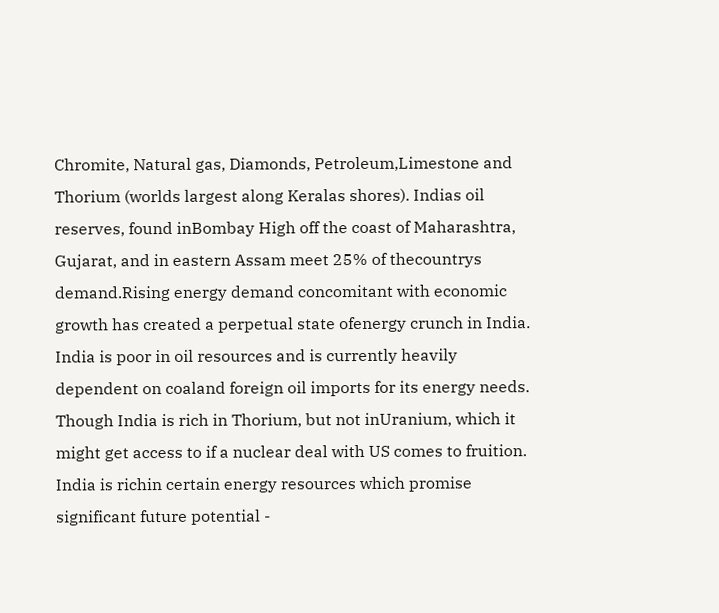Chromite, Natural gas, Diamonds, Petroleum,Limestone and Thorium (worlds largest along Keralas shores). Indias oil reserves, found inBombay High off the coast of Maharashtra, Gujarat, and in eastern Assam meet 25% of thecountrys demand.Rising energy demand concomitant with economic growth has created a perpetual state ofenergy crunch in India. India is poor in oil resources and is currently heavily dependent on coaland foreign oil imports for its energy needs. Though India is rich in Thorium, but not inUranium, which it might get access to if a nuclear deal with US comes to fruition. India is richin certain energy resources which promise significant future potential -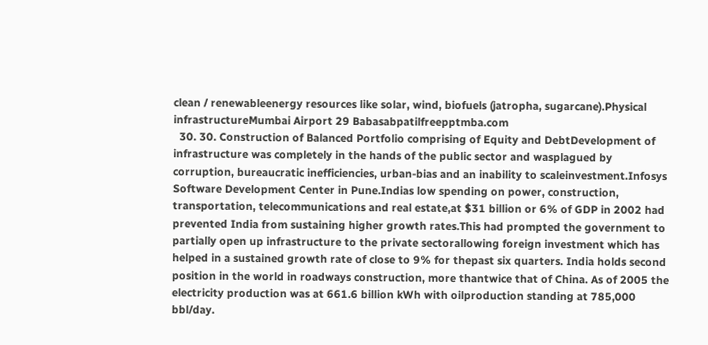clean / renewableenergy resources like solar, wind, biofuels (jatropha, sugarcane).Physical infrastructureMumbai Airport 29 Babasabpatilfreepptmba.com
  30. 30. Construction of Balanced Portfolio comprising of Equity and DebtDevelopment of infrastructure was completely in the hands of the public sector and wasplagued by corruption, bureaucratic inefficiencies, urban-bias and an inability to scaleinvestment.Infosys Software Development Center in Pune.Indias low spending on power, construction, transportation, telecommunications and real estate,at $31 billion or 6% of GDP in 2002 had prevented India from sustaining higher growth rates.This had prompted the government to partially open up infrastructure to the private sectorallowing foreign investment which has helped in a sustained growth rate of close to 9% for thepast six quarters. India holds second position in the world in roadways construction, more thantwice that of China. As of 2005 the electricity production was at 661.6 billion kWh with oilproduction standing at 785,000 bbl/day.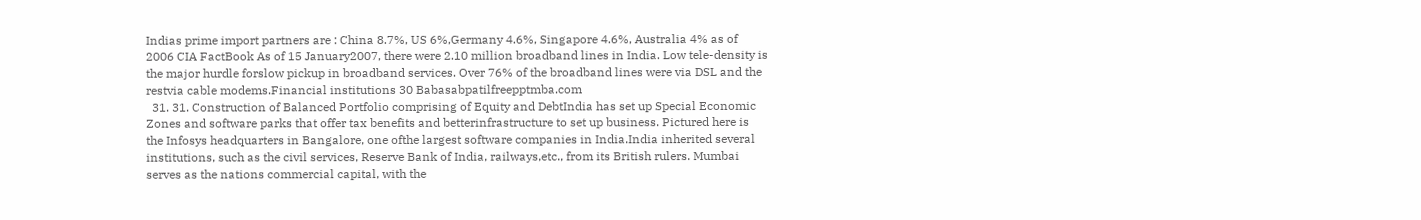Indias prime import partners are : China 8.7%, US 6%,Germany 4.6%, Singapore 4.6%, Australia 4% as of 2006 CIA FactBook As of 15 January2007, there were 2.10 million broadband lines in India. Low tele-density is the major hurdle forslow pickup in broadband services. Over 76% of the broadband lines were via DSL and the restvia cable modems.Financial institutions 30 Babasabpatilfreepptmba.com
  31. 31. Construction of Balanced Portfolio comprising of Equity and DebtIndia has set up Special Economic Zones and software parks that offer tax benefits and betterinfrastructure to set up business. Pictured here is the Infosys headquarters in Bangalore, one ofthe largest software companies in India.India inherited several institutions, such as the civil services, Reserve Bank of India, railways,etc., from its British rulers. Mumbai serves as the nations commercial capital, with the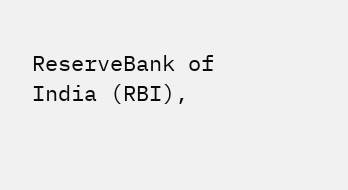ReserveBank of India (RBI),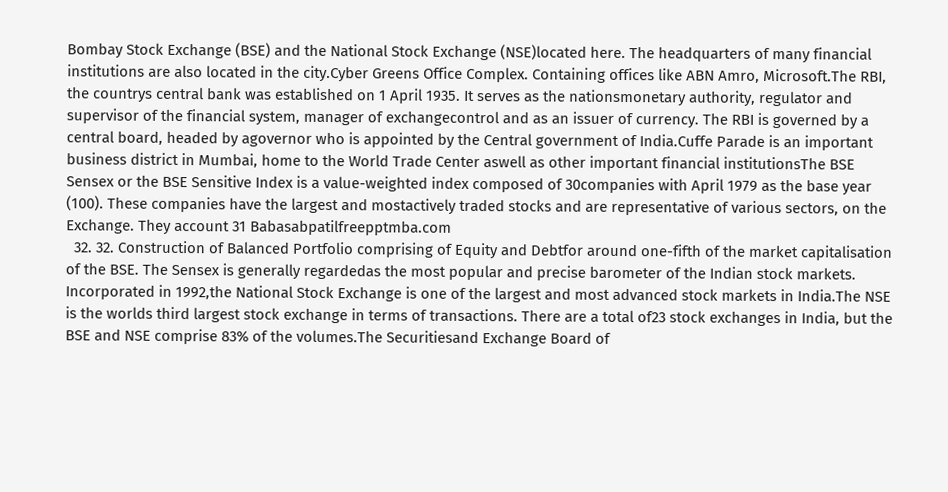Bombay Stock Exchange (BSE) and the National Stock Exchange (NSE)located here. The headquarters of many financial institutions are also located in the city.Cyber Greens Office Complex. Containing offices like ABN Amro, Microsoft.The RBI, the countrys central bank was established on 1 April 1935. It serves as the nationsmonetary authority, regulator and supervisor of the financial system, manager of exchangecontrol and as an issuer of currency. The RBI is governed by a central board, headed by agovernor who is appointed by the Central government of India.Cuffe Parade is an important business district in Mumbai, home to the World Trade Center aswell as other important financial institutionsThe BSE Sensex or the BSE Sensitive Index is a value-weighted index composed of 30companies with April 1979 as the base year (100). These companies have the largest and mostactively traded stocks and are representative of various sectors, on the Exchange. They account 31 Babasabpatilfreepptmba.com
  32. 32. Construction of Balanced Portfolio comprising of Equity and Debtfor around one-fifth of the market capitalisation of the BSE. The Sensex is generally regardedas the most popular and precise barometer of the Indian stock markets. Incorporated in 1992,the National Stock Exchange is one of the largest and most advanced stock markets in India.The NSE is the worlds third largest stock exchange in terms of transactions. There are a total of23 stock exchanges in India, but the BSE and NSE comprise 83% of the volumes.The Securitiesand Exchange Board of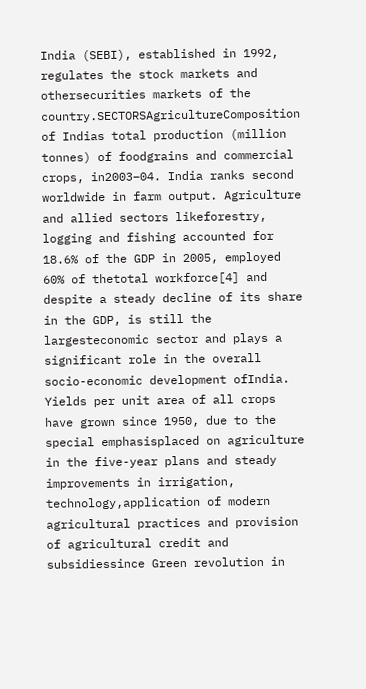India (SEBI), established in 1992, regulates the stock markets and othersecurities markets of the country.SECTORSAgricultureComposition of Indias total production (million tonnes) of foodgrains and commercial crops, in2003–04. India ranks second worldwide in farm output. Agriculture and allied sectors likeforestry, logging and fishing accounted for 18.6% of the GDP in 2005, employed 60% of thetotal workforce[4] and despite a steady decline of its share in the GDP, is still the largesteconomic sector and plays a significant role in the overall socio-economic development ofIndia. Yields per unit area of all crops have grown since 1950, due to the special emphasisplaced on agriculture in the five-year plans and steady improvements in irrigation, technology,application of modern agricultural practices and provision of agricultural credit and subsidiessince Green revolution in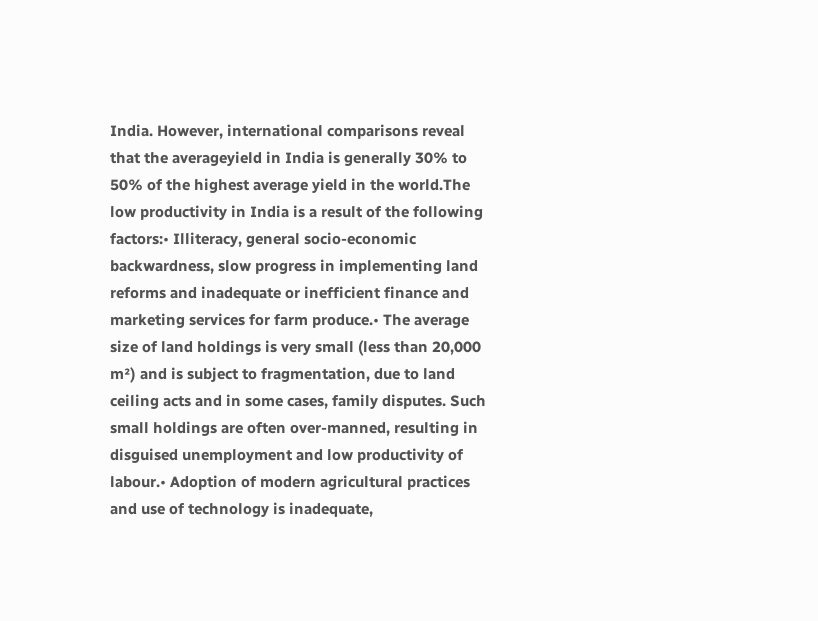India. However, international comparisons reveal that the averageyield in India is generally 30% to 50% of the highest average yield in the world.The low productivity in India is a result of the following factors:• Illiteracy, general socio-economic backwardness, slow progress in implementing land reforms and inadequate or inefficient finance and marketing services for farm produce.• The average size of land holdings is very small (less than 20,000 m²) and is subject to fragmentation, due to land ceiling acts and in some cases, family disputes. Such small holdings are often over-manned, resulting in disguised unemployment and low productivity of labour.• Adoption of modern agricultural practices and use of technology is inadequate,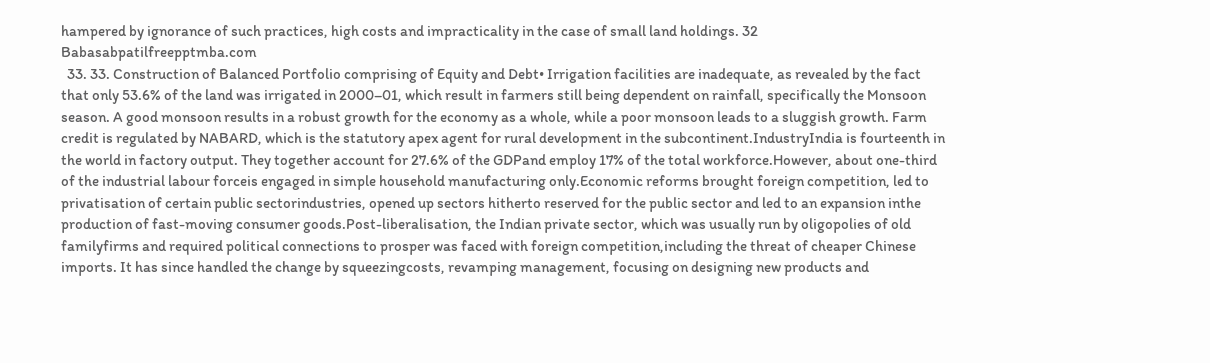hampered by ignorance of such practices, high costs and impracticality in the case of small land holdings. 32 Babasabpatilfreepptmba.com
  33. 33. Construction of Balanced Portfolio comprising of Equity and Debt• Irrigation facilities are inadequate, as revealed by the fact that only 53.6% of the land was irrigated in 2000–01, which result in farmers still being dependent on rainfall, specifically the Monsoon season. A good monsoon results in a robust growth for the economy as a whole, while a poor monsoon leads to a sluggish growth. Farm credit is regulated by NABARD, which is the statutory apex agent for rural development in the subcontinent.IndustryIndia is fourteenth in the world in factory output. They together account for 27.6% of the GDPand employ 17% of the total workforce.However, about one-third of the industrial labour forceis engaged in simple household manufacturing only.Economic reforms brought foreign competition, led to privatisation of certain public sectorindustries, opened up sectors hitherto reserved for the public sector and led to an expansion inthe production of fast-moving consumer goods.Post-liberalisation, the Indian private sector, which was usually run by oligopolies of old familyfirms and required political connections to prosper was faced with foreign competition,including the threat of cheaper Chinese imports. It has since handled the change by squeezingcosts, revamping management, focusing on designing new products and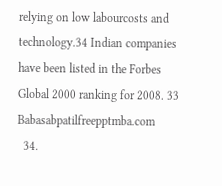relying on low labourcosts and technology.34 Indian companies have been listed in the Forbes Global 2000 ranking for 2008. 33 Babasabpatilfreepptmba.com
  34.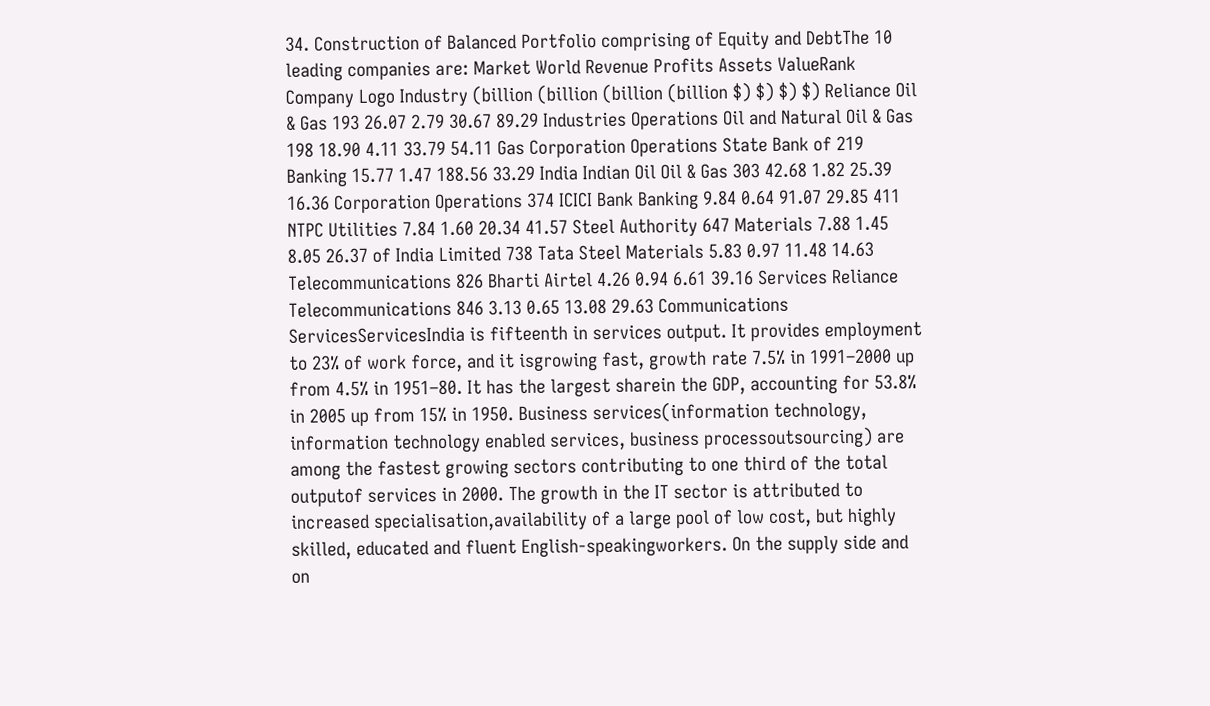34. Construction of Balanced Portfolio comprising of Equity and DebtThe 10 leading companies are: Market World Revenue Profits Assets ValueRank Company Logo Industry (billion (billion (billion (billion $) $) $) $) Reliance Oil & Gas 193 26.07 2.79 30.67 89.29 Industries Operations Oil and Natural Oil & Gas 198 18.90 4.11 33.79 54.11 Gas Corporation Operations State Bank of 219 Banking 15.77 1.47 188.56 33.29 India Indian Oil Oil & Gas 303 42.68 1.82 25.39 16.36 Corporation Operations 374 ICICI Bank Banking 9.84 0.64 91.07 29.85 411 NTPC Utilities 7.84 1.60 20.34 41.57 Steel Authority 647 Materials 7.88 1.45 8.05 26.37 of India Limited 738 Tata Steel Materials 5.83 0.97 11.48 14.63 Telecommunications 826 Bharti Airtel 4.26 0.94 6.61 39.16 Services Reliance Telecommunications 846 3.13 0.65 13.08 29.63 Communications ServicesServicesIndia is fifteenth in services output. It provides employment to 23% of work force, and it isgrowing fast, growth rate 7.5% in 1991–2000 up from 4.5% in 1951–80. It has the largest sharein the GDP, accounting for 53.8% in 2005 up from 15% in 1950. Business services(information technology, information technology enabled services, business processoutsourcing) are among the fastest growing sectors contributing to one third of the total outputof services in 2000. The growth in the IT sector is attributed to increased specialisation,availability of a large pool of low cost, but highly skilled, educated and fluent English-speakingworkers. On the supply side and on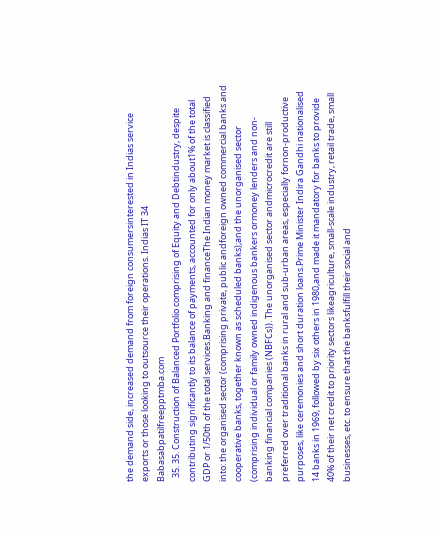the demand side, increased demand from foreign consumersinterested in Indias service exports or those looking to outsource their operations. Indias IT 34 Babasabpatilfreepptmba.com
  35. 35. Construction of Balanced Portfolio comprising of Equity and Debtindustry, despite contributing significantly to its balance of payments, accounted for only about1% of the total GDP or 1/50th of the total services.Banking and financeThe Indian money market is classified into: the organised sector (comprising private, public andforeign owned commercial banks and cooperative banks, together known as scheduled banks);and the unorganised sector (comprising individual or family owned indigenous bankers ormoney lenders and non-banking financial companies (NBFCs)). The unorganised sector andmicrocredit are still preferred over traditional banks in rural and sub-urban areas, especially fornon-productive purposes, like ceremonies and short duration loans.Prime Minister Indira Gandhi nationalised 14 banks in 1969, followed by six others in 1980,and made it mandatory for banks to provide 40% of their net credit to priority sectors likeagriculture, small-scale industry, retail trade, small businesses, etc. to ensure that the banksfulfill their social and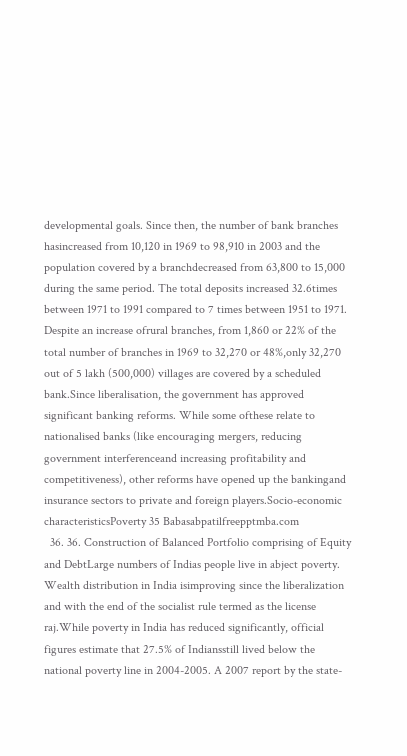developmental goals. Since then, the number of bank branches hasincreased from 10,120 in 1969 to 98,910 in 2003 and the population covered by a branchdecreased from 63,800 to 15,000 during the same period. The total deposits increased 32.6times between 1971 to 1991 compared to 7 times between 1951 to 1971. Despite an increase ofrural branches, from 1,860 or 22% of the total number of branches in 1969 to 32,270 or 48%,only 32,270 out of 5 lakh (500,000) villages are covered by a scheduled bank.Since liberalisation, the government has approved significant banking reforms. While some ofthese relate to nationalised banks (like encouraging mergers, reducing government interferenceand increasing profitability and competitiveness), other reforms have opened up the bankingand insurance sectors to private and foreign players.Socio-economic characteristicsPoverty 35 Babasabpatilfreepptmba.com
  36. 36. Construction of Balanced Portfolio comprising of Equity and DebtLarge numbers of Indias people live in abject poverty. Wealth distribution in India isimproving since the liberalization and with the end of the socialist rule termed as the license raj.While poverty in India has reduced significantly, official figures estimate that 27.5% of Indiansstill lived below the national poverty line in 2004-2005. A 2007 report by the state-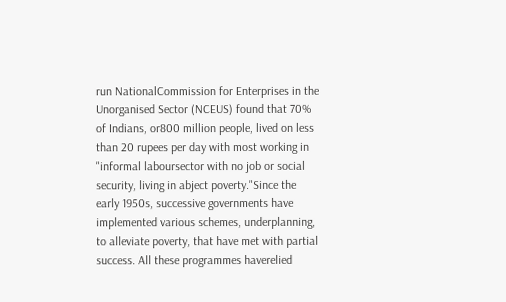run NationalCommission for Enterprises in the Unorganised Sector (NCEUS) found that 70% of Indians, or800 million people, lived on less than 20 rupees per day with most working in "informal laboursector with no job or social security, living in abject poverty."Since the early 1950s, successive governments have implemented various schemes, underplanning, to alleviate poverty, that have met with partial success. All these programmes haverelied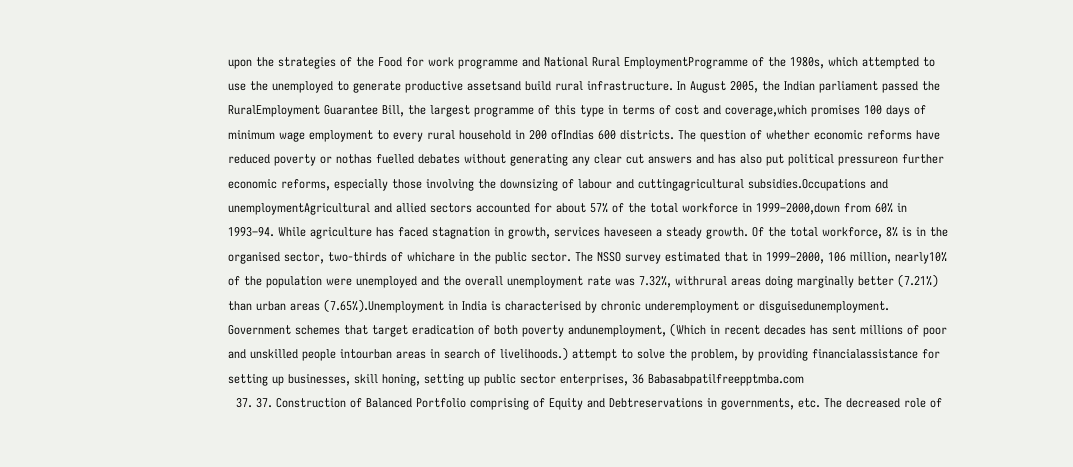upon the strategies of the Food for work programme and National Rural EmploymentProgramme of the 1980s, which attempted to use the unemployed to generate productive assetsand build rural infrastructure. In August 2005, the Indian parliament passed the RuralEmployment Guarantee Bill, the largest programme of this type in terms of cost and coverage,which promises 100 days of minimum wage employment to every rural household in 200 ofIndias 600 districts. The question of whether economic reforms have reduced poverty or nothas fuelled debates without generating any clear cut answers and has also put political pressureon further economic reforms, especially those involving the downsizing of labour and cuttingagricultural subsidies.Occupations and unemploymentAgricultural and allied sectors accounted for about 57% of the total workforce in 1999–2000,down from 60% in 1993–94. While agriculture has faced stagnation in growth, services haveseen a steady growth. Of the total workforce, 8% is in the organised sector, two-thirds of whichare in the public sector. The NSSO survey estimated that in 1999–2000, 106 million, nearly10% of the population were unemployed and the overall unemployment rate was 7.32%, withrural areas doing marginally better (7.21%) than urban areas (7.65%).Unemployment in India is characterised by chronic underemployment or disguisedunemployment. Government schemes that target eradication of both poverty andunemployment, (Which in recent decades has sent millions of poor and unskilled people intourban areas in search of livelihoods.) attempt to solve the problem, by providing financialassistance for setting up businesses, skill honing, setting up public sector enterprises, 36 Babasabpatilfreepptmba.com
  37. 37. Construction of Balanced Portfolio comprising of Equity and Debtreservations in governments, etc. The decreased role of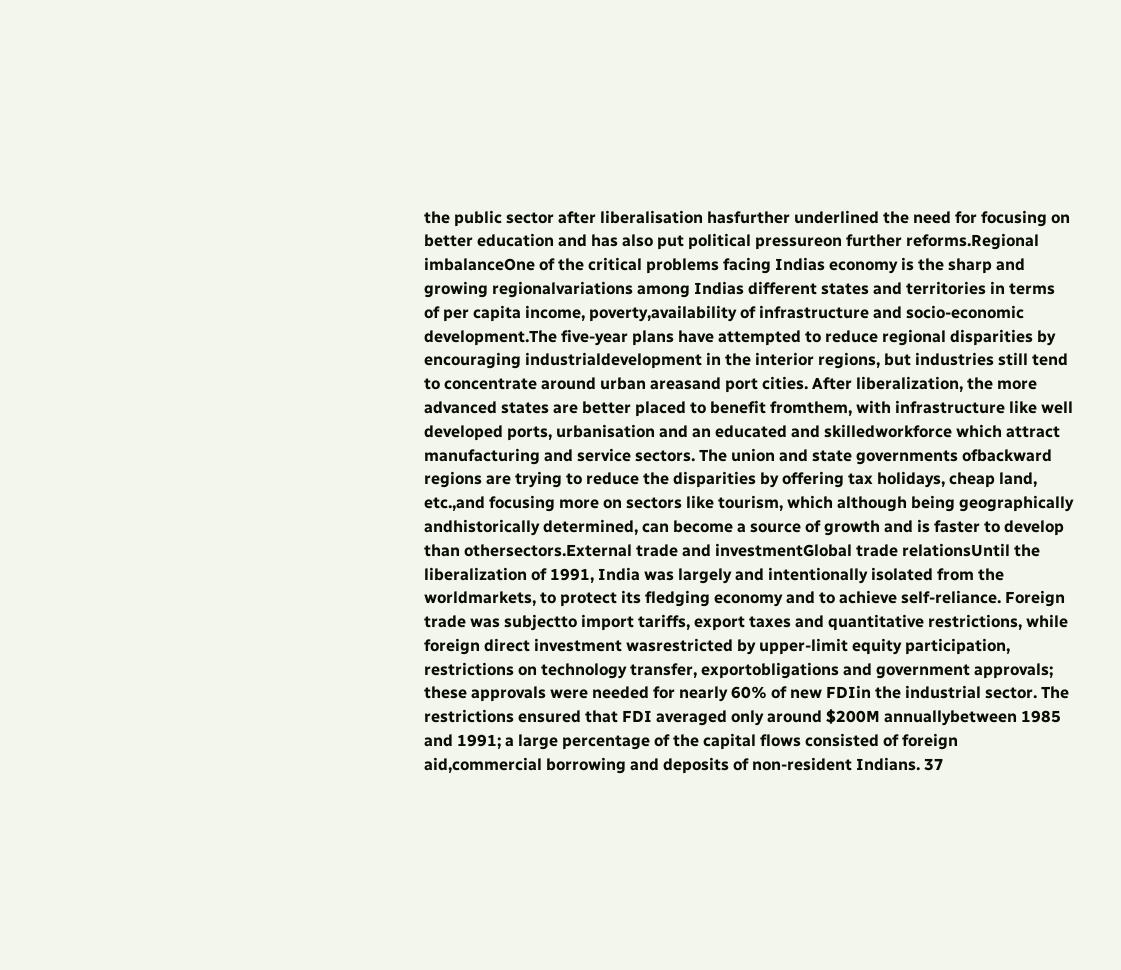the public sector after liberalisation hasfurther underlined the need for focusing on better education and has also put political pressureon further reforms.Regional imbalanceOne of the critical problems facing Indias economy is the sharp and growing regionalvariations among Indias different states and territories in terms of per capita income, poverty,availability of infrastructure and socio-economic development.The five-year plans have attempted to reduce regional disparities by encouraging industrialdevelopment in the interior regions, but industries still tend to concentrate around urban areasand port cities. After liberalization, the more advanced states are better placed to benefit fromthem, with infrastructure like well developed ports, urbanisation and an educated and skilledworkforce which attract manufacturing and service sectors. The union and state governments ofbackward regions are trying to reduce the disparities by offering tax holidays, cheap land, etc.,and focusing more on sectors like tourism, which although being geographically andhistorically determined, can become a source of growth and is faster to develop than othersectors.External trade and investmentGlobal trade relationsUntil the liberalization of 1991, India was largely and intentionally isolated from the worldmarkets, to protect its fledging economy and to achieve self-reliance. Foreign trade was subjectto import tariffs, export taxes and quantitative restrictions, while foreign direct investment wasrestricted by upper-limit equity participation, restrictions on technology transfer, exportobligations and government approvals; these approvals were needed for nearly 60% of new FDIin the industrial sector. The restrictions ensured that FDI averaged only around $200M annuallybetween 1985 and 1991; a large percentage of the capital flows consisted of foreign aid,commercial borrowing and deposits of non-resident Indians. 37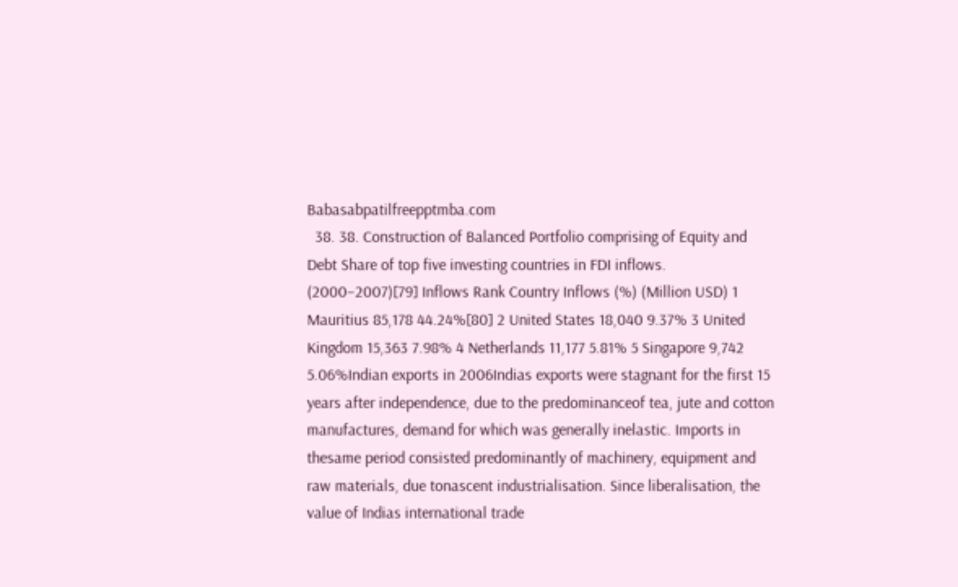Babasabpatilfreepptmba.com
  38. 38. Construction of Balanced Portfolio comprising of Equity and Debt Share of top five investing countries in FDI inflows. (2000–2007)[79] Inflows Rank Country Inflows (%) (Million USD) 1 Mauritius 85,178 44.24%[80] 2 United States 18,040 9.37% 3 United Kingdom 15,363 7.98% 4 Netherlands 11,177 5.81% 5 Singapore 9,742 5.06%Indian exports in 2006Indias exports were stagnant for the first 15 years after independence, due to the predominanceof tea, jute and cotton manufactures, demand for which was generally inelastic. Imports in thesame period consisted predominantly of machinery, equipment and raw materials, due tonascent industrialisation. Since liberalisation, the value of Indias international trade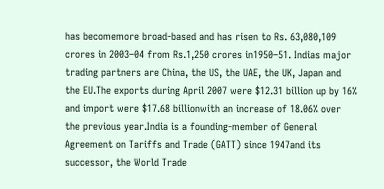has becomemore broad-based and has risen to Rs. 63,080,109 crores in 2003–04 from Rs.1,250 crores in1950–51. Indias major trading partners are China, the US, the UAE, the UK, Japan and the EU.The exports during April 2007 were $12.31 billion up by 16% and import were $17.68 billionwith an increase of 18.06% over the previous year.India is a founding-member of General Agreement on Tariffs and Trade (GATT) since 1947and its successor, the World Trade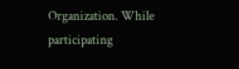Organization. While participating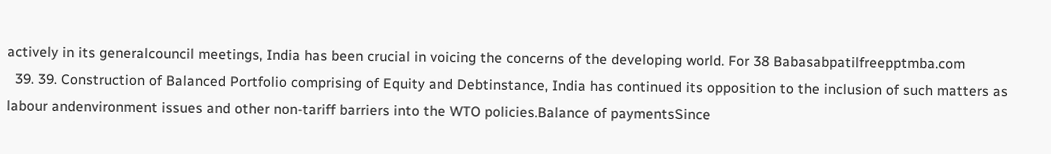actively in its generalcouncil meetings, India has been crucial in voicing the concerns of the developing world. For 38 Babasabpatilfreepptmba.com
  39. 39. Construction of Balanced Portfolio comprising of Equity and Debtinstance, India has continued its opposition to the inclusion of such matters as labour andenvironment issues and other non-tariff barriers into the WTO policies.Balance of paymentsSince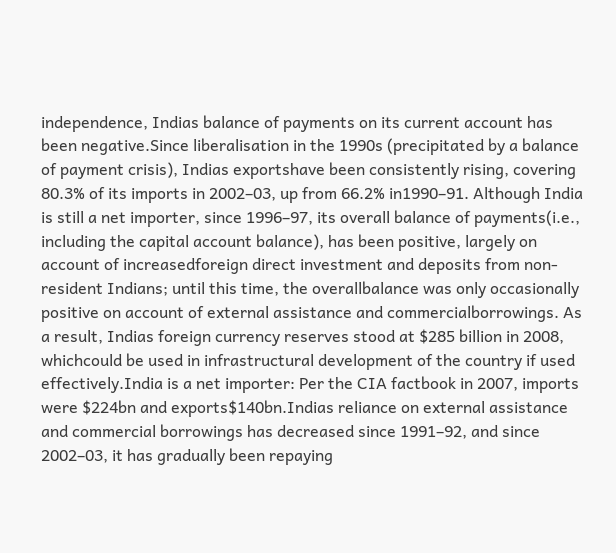independence, Indias balance of payments on its current account has been negative.Since liberalisation in the 1990s (precipitated by a balance of payment crisis), Indias exportshave been consistently rising, covering 80.3% of its imports in 2002–03, up from 66.2% in1990–91. Although India is still a net importer, since 1996–97, its overall balance of payments(i.e., including the capital account balance), has been positive, largely on account of increasedforeign direct investment and deposits from non-resident Indians; until this time, the overallbalance was only occasionally positive on account of external assistance and commercialborrowings. As a result, Indias foreign currency reserves stood at $285 billion in 2008, whichcould be used in infrastructural development of the country if used effectively.India is a net importer: Per the CIA factbook in 2007, imports were $224bn and exports$140bn.Indias reliance on external assistance and commercial borrowings has decreased since 1991–92, and since 2002–03, it has gradually been repaying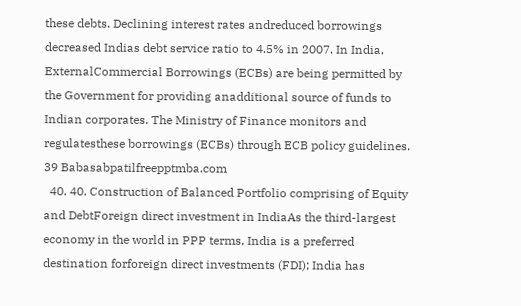these debts. Declining interest rates andreduced borrowings decreased Indias debt service ratio to 4.5% in 2007. In India, ExternalCommercial Borrowings (ECBs) are being permitted by the Government for providing anadditional source of funds to Indian corporates. The Ministry of Finance monitors and regulatesthese borrowings (ECBs) through ECB policy guidelines. 39 Babasabpatilfreepptmba.com
  40. 40. Construction of Balanced Portfolio comprising of Equity and DebtForeign direct investment in IndiaAs the third-largest economy in the world in PPP terms, India is a preferred destination forforeign direct investments (FDI); India has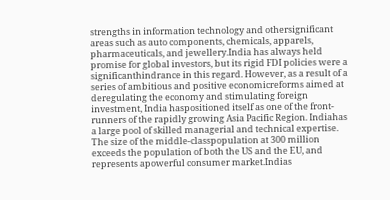strengths in information technology and othersignificant areas such as auto components, chemicals, apparels, pharmaceuticals, and jewellery.India has always held promise for global investors, but its rigid FDI policies were a significanthindrance in this regard. However, as a result of a series of ambitious and positive economicreforms aimed at deregulating the economy and stimulating foreign investment, India haspositioned itself as one of the front-runners of the rapidly growing Asia Pacific Region. Indiahas a large pool of skilled managerial and technical expertise. The size of the middle-classpopulation at 300 million exceeds the population of both the US and the EU, and represents apowerful consumer market.Indias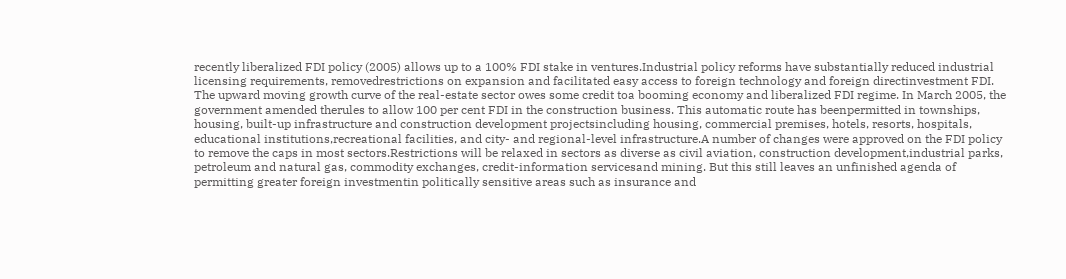recently liberalized FDI policy (2005) allows up to a 100% FDI stake in ventures.Industrial policy reforms have substantially reduced industrial licensing requirements, removedrestrictions on expansion and facilitated easy access to foreign technology and foreign directinvestment FDI. The upward moving growth curve of the real-estate sector owes some credit toa booming economy and liberalized FDI regime. In March 2005, the government amended therules to allow 100 per cent FDI in the construction business. This automatic route has beenpermitted in townships, housing, built-up infrastructure and construction development projectsincluding housing, commercial premises, hotels, resorts, hospitals, educational institutions,recreational facilities, and city- and regional-level infrastructure.A number of changes were approved on the FDI policy to remove the caps in most sectors.Restrictions will be relaxed in sectors as diverse as civil aviation, construction development,industrial parks, petroleum and natural gas, commodity exchanges, credit-information servicesand mining. But this still leaves an unfinished agenda of permitting greater foreign investmentin politically sensitive areas such as insurance and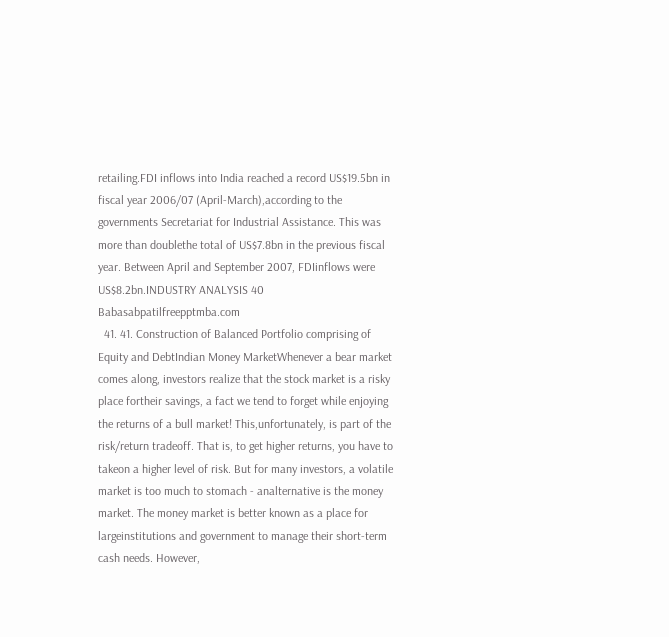retailing.FDI inflows into India reached a record US$19.5bn in fiscal year 2006/07 (April-March),according to the governments Secretariat for Industrial Assistance. This was more than doublethe total of US$7.8bn in the previous fiscal year. Between April and September 2007, FDIinflows were US$8.2bn.INDUSTRY ANALYSIS 40 Babasabpatilfreepptmba.com
  41. 41. Construction of Balanced Portfolio comprising of Equity and DebtIndian Money MarketWhenever a bear market comes along, investors realize that the stock market is a risky place fortheir savings, a fact we tend to forget while enjoying the returns of a bull market! This,unfortunately, is part of the risk/return tradeoff. That is, to get higher returns, you have to takeon a higher level of risk. But for many investors, a volatile market is too much to stomach - analternative is the money market. The money market is better known as a place for largeinstitutions and government to manage their short-term cash needs. However,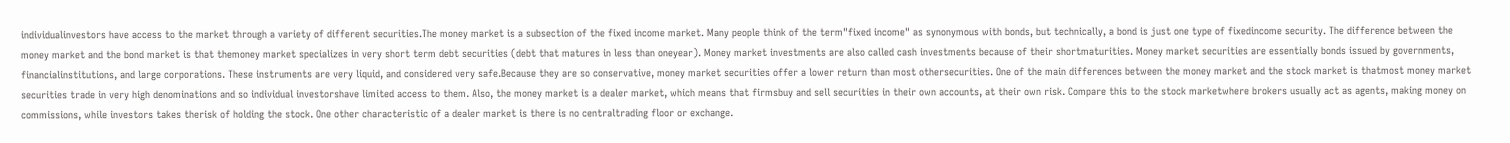individualinvestors have access to the market through a variety of different securities.The money market is a subsection of the fixed income market. Many people think of the term"fixed income" as synonymous with bonds, but technically, a bond is just one type of fixedincome security. The difference between the money market and the bond market is that themoney market specializes in very short term debt securities (debt that matures in less than oneyear). Money market investments are also called cash investments because of their shortmaturities. Money market securities are essentially bonds issued by governments, financialinstitutions, and large corporations. These instruments are very liquid, and considered very safe.Because they are so conservative, money market securities offer a lower return than most othersecurities. One of the main differences between the money market and the stock market is thatmost money market securities trade in very high denominations and so individual investorshave limited access to them. Also, the money market is a dealer market, which means that firmsbuy and sell securities in their own accounts, at their own risk. Compare this to the stock marketwhere brokers usually act as agents, making money on commissions, while investors takes therisk of holding the stock. One other characteristic of a dealer market is there is no centraltrading floor or exchange.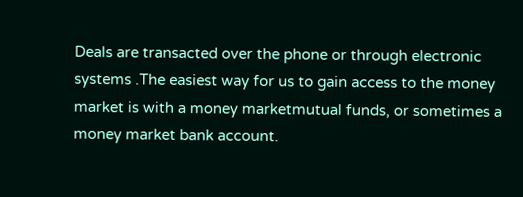Deals are transacted over the phone or through electronic systems .The easiest way for us to gain access to the money market is with a money marketmutual funds, or sometimes a money market bank account.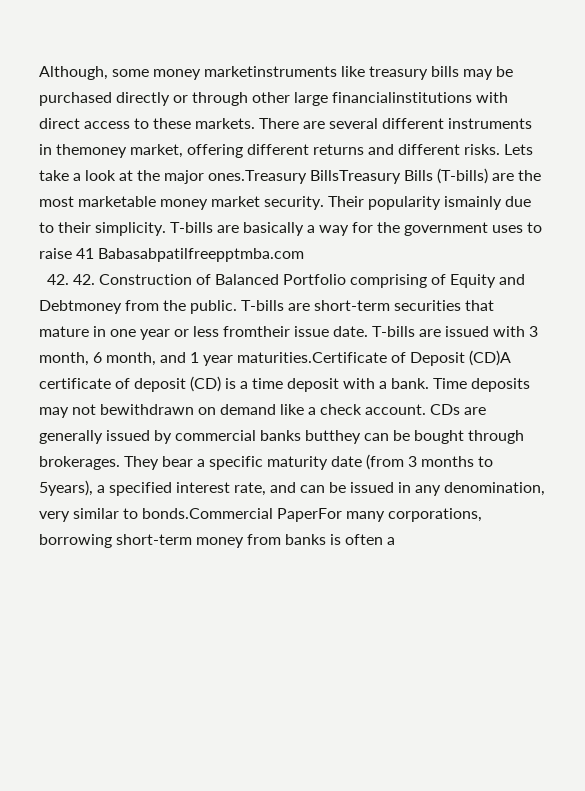Although, some money marketinstruments like treasury bills may be purchased directly or through other large financialinstitutions with direct access to these markets. There are several different instruments in themoney market, offering different returns and different risks. Lets take a look at the major ones.Treasury BillsTreasury Bills (T-bills) are the most marketable money market security. Their popularity ismainly due to their simplicity. T-bills are basically a way for the government uses to raise 41 Babasabpatilfreepptmba.com
  42. 42. Construction of Balanced Portfolio comprising of Equity and Debtmoney from the public. T-bills are short-term securities that mature in one year or less fromtheir issue date. T-bills are issued with 3 month, 6 month, and 1 year maturities.Certificate of Deposit (CD)A certificate of deposit (CD) is a time deposit with a bank. Time deposits may not bewithdrawn on demand like a check account. CDs are generally issued by commercial banks butthey can be bought through brokerages. They bear a specific maturity date (from 3 months to 5years), a specified interest rate, and can be issued in any denomination, very similar to bonds.Commercial PaperFor many corporations, borrowing short-term money from banks is often a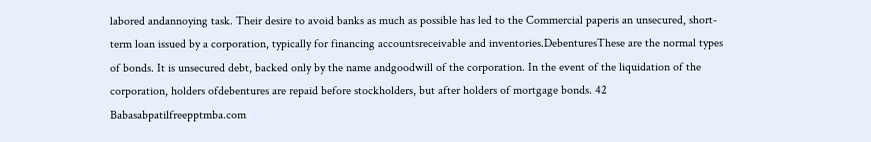labored andannoying task. Their desire to avoid banks as much as possible has led to the Commercial paperis an unsecured, short-term loan issued by a corporation, typically for financing accountsreceivable and inventories.DebenturesThese are the normal types of bonds. It is unsecured debt, backed only by the name andgoodwill of the corporation. In the event of the liquidation of the corporation, holders ofdebentures are repaid before stockholders, but after holders of mortgage bonds. 42 Babasabpatilfreepptmba.com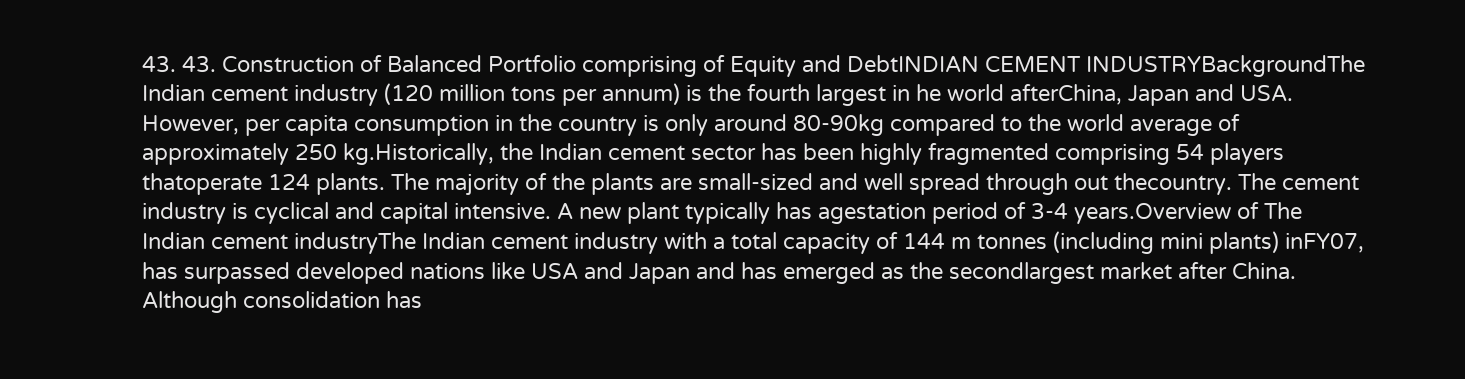43. 43. Construction of Balanced Portfolio comprising of Equity and DebtINDIAN CEMENT INDUSTRYBackgroundThe Indian cement industry (120 million tons per annum) is the fourth largest in he world afterChina, Japan and USA. However, per capita consumption in the country is only around 80-90kg compared to the world average of approximately 250 kg.Historically, the Indian cement sector has been highly fragmented comprising 54 players thatoperate 124 plants. The majority of the plants are small-sized and well spread through out thecountry. The cement industry is cyclical and capital intensive. A new plant typically has agestation period of 3-4 years.Overview of The Indian cement industryThe Indian cement industry with a total capacity of 144 m tonnes (including mini plants) inFY07, has surpassed developed nations like USA and Japan and has emerged as the secondlargest market after China. Although consolidation has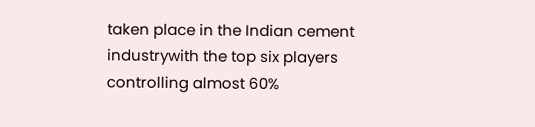taken place in the Indian cement industrywith the top six players controlling almost 60%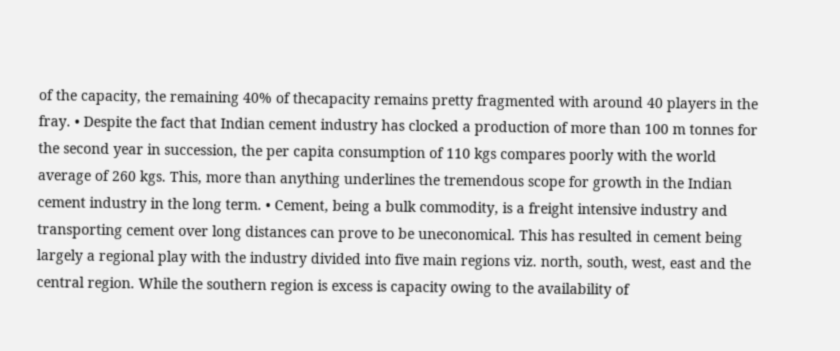of the capacity, the remaining 40% of thecapacity remains pretty fragmented with around 40 players in the fray. • Despite the fact that Indian cement industry has clocked a production of more than 100 m tonnes for the second year in succession, the per capita consumption of 110 kgs compares poorly with the world average of 260 kgs. This, more than anything underlines the tremendous scope for growth in the Indian cement industry in the long term. • Cement, being a bulk commodity, is a freight intensive industry and transporting cement over long distances can prove to be uneconomical. This has resulted in cement being largely a regional play with the industry divided into five main regions viz. north, south, west, east and the central region. While the southern region is excess is capacity owing to the availability of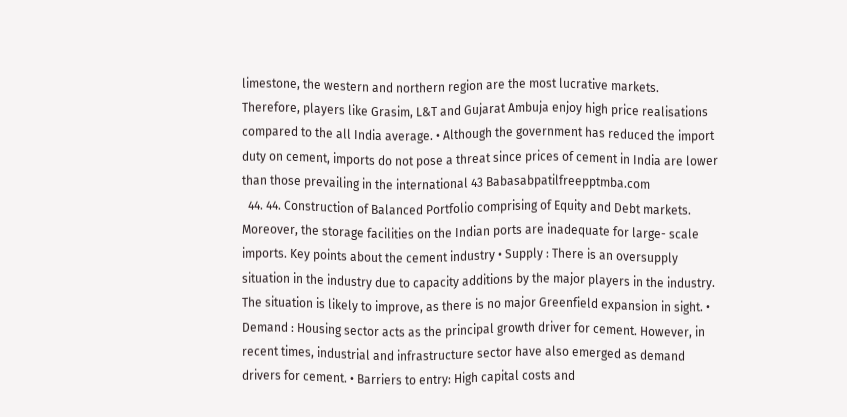limestone, the western and northern region are the most lucrative markets. Therefore, players like Grasim, L&T and Gujarat Ambuja enjoy high price realisations compared to the all India average. • Although the government has reduced the import duty on cement, imports do not pose a threat since prices of cement in India are lower than those prevailing in the international 43 Babasabpatilfreepptmba.com
  44. 44. Construction of Balanced Portfolio comprising of Equity and Debt markets. Moreover, the storage facilities on the Indian ports are inadequate for large- scale imports. Key points about the cement industry • Supply : There is an oversupply situation in the industry due to capacity additions by the major players in the industry. The situation is likely to improve, as there is no major Greenfield expansion in sight. • Demand : Housing sector acts as the principal growth driver for cement. However, in recent times, industrial and infrastructure sector have also emerged as demand drivers for cement. • Barriers to entry: High capital costs and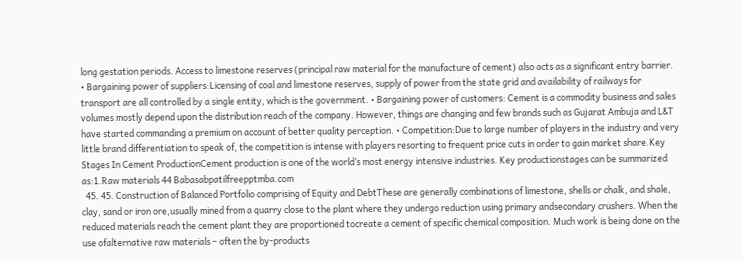long gestation periods. Access to limestone reserves (principal raw material for the manufacture of cement) also acts as a significant entry barrier. • Bargaining power of suppliers:Licensing of coal and limestone reserves, supply of power from the state grid and availability of railways for transport are all controlled by a single entity, which is the government. • Bargaining power of customers: Cement is a commodity business and sales volumes mostly depend upon the distribution reach of the company. However, things are changing and few brands such as Gujarat Ambuja and L&T have started commanding a premium on account of better quality perception. • Competition:Due to large number of players in the industry and very little brand differentiation to speak of, the competition is intense with players resorting to frequent price cuts in order to gain market share.Key Stages In Cement ProductionCement production is one of the world’s most energy intensive industries. Key productionstages can be summarized as:1.Raw materials 44 Babasabpatilfreepptmba.com
  45. 45. Construction of Balanced Portfolio comprising of Equity and DebtThese are generally combinations of limestone, shells or chalk, and shale, clay, sand or iron ore,usually mined from a quarry close to the plant where they undergo reduction using primary andsecondary crushers. When the reduced materials reach the cement plant they are proportioned tocreate a cement of specific chemical composition. Much work is being done on the use ofalternative raw materials – often the by-products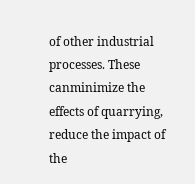of other industrial processes. These canminimize the effects of quarrying, reduce the impact of the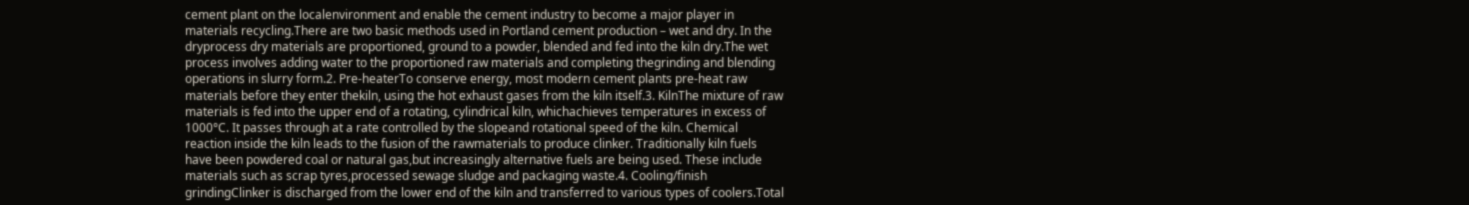cement plant on the localenvironment and enable the cement industry to become a major player in materials recycling.There are two basic methods used in Portland cement production – wet and dry. In the dryprocess dry materials are proportioned, ground to a powder, blended and fed into the kiln dry.The wet process involves adding water to the proportioned raw materials and completing thegrinding and blending operations in slurry form.2. Pre-heaterTo conserve energy, most modern cement plants pre-heat raw materials before they enter thekiln, using the hot exhaust gases from the kiln itself.3. KilnThe mixture of raw materials is fed into the upper end of a rotating, cylindrical kiln, whichachieves temperatures in excess of 1000°C. It passes through at a rate controlled by the slopeand rotational speed of the kiln. Chemical reaction inside the kiln leads to the fusion of the rawmaterials to produce clinker. Traditionally kiln fuels have been powdered coal or natural gas,but increasingly alternative fuels are being used. These include materials such as scrap tyres,processed sewage sludge and packaging waste.4. Cooling/finish grindingClinker is discharged from the lower end of the kiln and transferred to various types of coolers.Total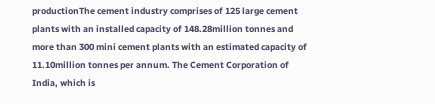productionThe cement industry comprises of 125 large cement plants with an installed capacity of 148.28million tonnes and more than 300 mini cement plants with an estimated capacity of 11.10million tonnes per annum. The Cement Corporation of India, which is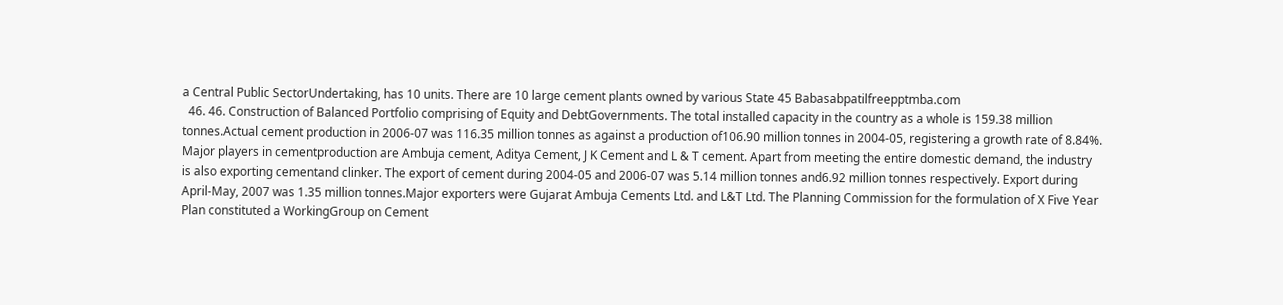a Central Public SectorUndertaking, has 10 units. There are 10 large cement plants owned by various State 45 Babasabpatilfreepptmba.com
  46. 46. Construction of Balanced Portfolio comprising of Equity and DebtGovernments. The total installed capacity in the country as a whole is 159.38 million tonnes.Actual cement production in 2006-07 was 116.35 million tonnes as against a production of106.90 million tonnes in 2004-05, registering a growth rate of 8.84%. Major players in cementproduction are Ambuja cement, Aditya Cement, J K Cement and L & T cement. Apart from meeting the entire domestic demand, the industry is also exporting cementand clinker. The export of cement during 2004-05 and 2006-07 was 5.14 million tonnes and6.92 million tonnes respectively. Export during April-May, 2007 was 1.35 million tonnes.Major exporters were Gujarat Ambuja Cements Ltd. and L&T Ltd. The Planning Commission for the formulation of X Five Year Plan constituted a WorkingGroup on Cement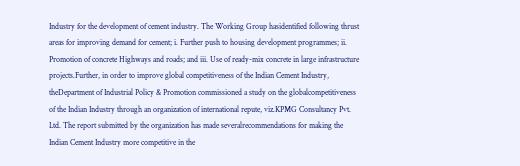Industry for the development of cement industry. The Working Group hasidentified following thrust areas for improving demand for cement; i. Further push to housing development programmes; ii. Promotion of concrete Highways and roads; and iii. Use of ready-mix concrete in large infrastructure projects.Further, in order to improve global competitiveness of the Indian Cement Industry, theDepartment of Industrial Policy & Promotion commissioned a study on the globalcompetitiveness of the Indian Industry through an organization of international repute, viz.KPMG Consultancy Pvt. Ltd. The report submitted by the organization has made severalrecommendations for making the Indian Cement Industry more competitive in the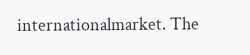internationalmarket. The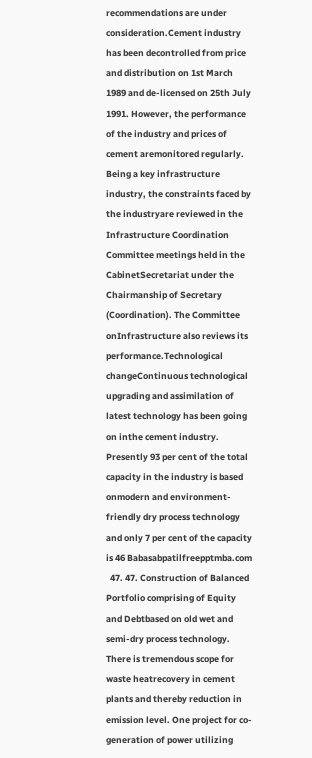recommendations are under consideration.Cement industry has been decontrolled from price and distribution on 1st March 1989 and de-licensed on 25th July 1991. However, the performance of the industry and prices of cement aremonitored regularly. Being a key infrastructure industry, the constraints faced by the industryare reviewed in the Infrastructure Coordination Committee meetings held in the CabinetSecretariat under the Chairmanship of Secretary (Coordination). The Committee onInfrastructure also reviews its performance.Technological changeContinuous technological upgrading and assimilation of latest technology has been going on inthe cement industry. Presently 93 per cent of the total capacity in the industry is based onmodern and environment-friendly dry process technology and only 7 per cent of the capacity is 46 Babasabpatilfreepptmba.com
  47. 47. Construction of Balanced Portfolio comprising of Equity and Debtbased on old wet and semi-dry process technology. There is tremendous scope for waste heatrecovery in cement plants and thereby reduction in emission level. One project for co-generation of power utilizing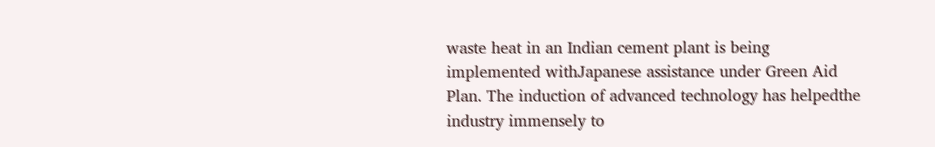waste heat in an Indian cement plant is being implemented withJapanese assistance under Green Aid Plan. The induction of advanced technology has helpedthe industry immensely to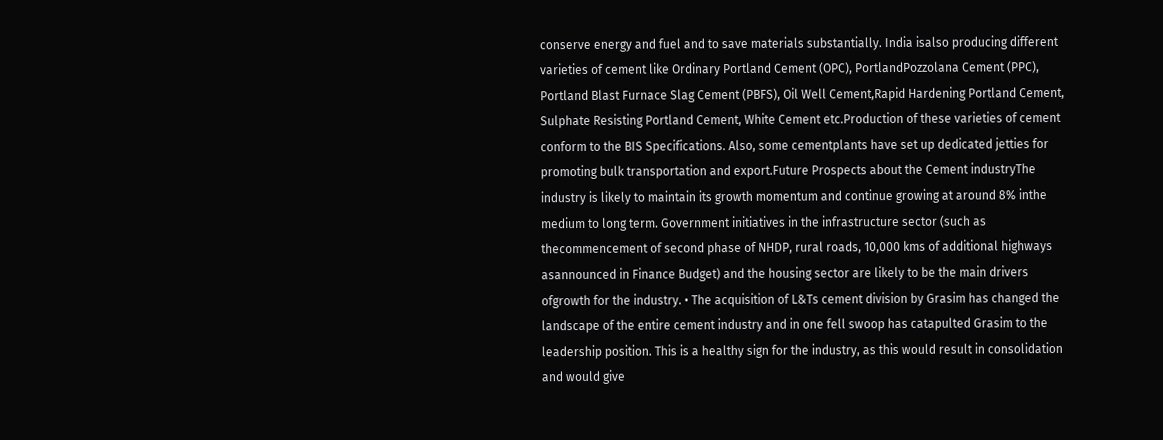conserve energy and fuel and to save materials substantially. India isalso producing different varieties of cement like Ordinary Portland Cement (OPC), PortlandPozzolana Cement (PPC), Portland Blast Furnace Slag Cement (PBFS), Oil Well Cement,Rapid Hardening Portland Cement, Sulphate Resisting Portland Cement, White Cement etc.Production of these varieties of cement conform to the BIS Specifications. Also, some cementplants have set up dedicated jetties for promoting bulk transportation and export.Future Prospects about the Cement industryThe industry is likely to maintain its growth momentum and continue growing at around 8% inthe medium to long term. Government initiatives in the infrastructure sector (such as thecommencement of second phase of NHDP, rural roads, 10,000 kms of additional highways asannounced in Finance Budget) and the housing sector are likely to be the main drivers ofgrowth for the industry. • The acquisition of L&Ts cement division by Grasim has changed the landscape of the entire cement industry and in one fell swoop has catapulted Grasim to the leadership position. This is a healthy sign for the industry, as this would result in consolidation and would give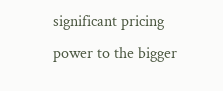significant pricing power to the bigger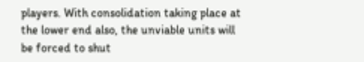players. With consolidation taking place at the lower end also, the unviable units will be forced to shut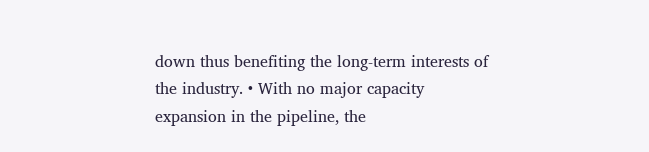down thus benefiting the long-term interests of the industry. • With no major capacity expansion in the pipeline, the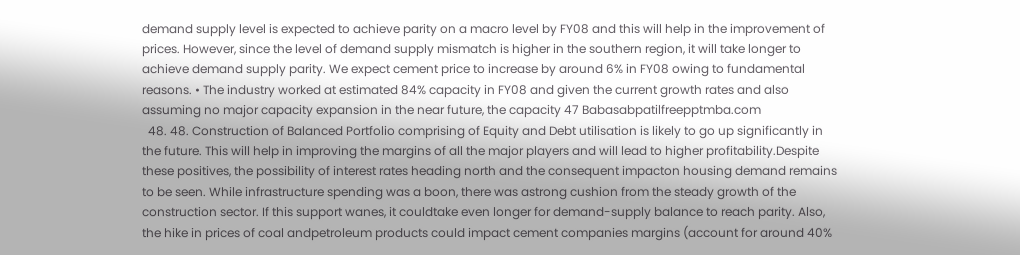demand supply level is expected to achieve parity on a macro level by FY08 and this will help in the improvement of prices. However, since the level of demand supply mismatch is higher in the southern region, it will take longer to achieve demand supply parity. We expect cement price to increase by around 6% in FY08 owing to fundamental reasons. • The industry worked at estimated 84% capacity in FY08 and given the current growth rates and also assuming no major capacity expansion in the near future, the capacity 47 Babasabpatilfreepptmba.com
  48. 48. Construction of Balanced Portfolio comprising of Equity and Debt utilisation is likely to go up significantly in the future. This will help in improving the margins of all the major players and will lead to higher profitability.Despite these positives, the possibility of interest rates heading north and the consequent impacton housing demand remains to be seen. While infrastructure spending was a boon, there was astrong cushion from the steady growth of the construction sector. If this support wanes, it couldtake even longer for demand-supply balance to reach parity. Also, the hike in prices of coal andpetroleum products could impact cement companies margins (account for around 40%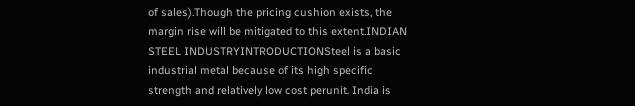of sales).Though the pricing cushion exists, the margin rise will be mitigated to this extent.INDIAN STEEL INDUSTRYINTRODUCTIONSteel is a basic industrial metal because of its high specific strength and relatively low cost perunit. India is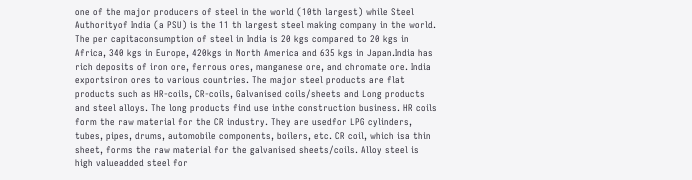one of the major producers of steel in the world (10th largest) while Steel Authorityof India (a PSU) is the 11 th largest steel making company in the world. The per capitaconsumption of steel in India is 20 kgs compared to 20 kgs in Africa, 340 kgs in Europe, 420kgs in North America and 635 kgs in Japan.India has rich deposits of iron ore, ferrous ores, manganese ore, and chromate ore. India exportsiron ores to various countries. The major steel products are flat products such as HR-coils, CR-coils, Galvanised coils/sheets and Long products and steel alloys. The long products find use inthe construction business. HR coils form the raw material for the CR industry. They are usedfor LPG cylinders, tubes, pipes, drums, automobile components, boilers, etc. CR coil, which isa thin sheet, forms the raw material for the galvanised sheets/coils. Alloy steel is high valueadded steel for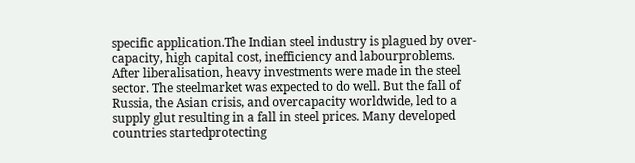specific application.The Indian steel industry is plagued by over-capacity, high capital cost, inefficiency and labourproblems. After liberalisation, heavy investments were made in the steel sector. The steelmarket was expected to do well. But the fall of Russia, the Asian crisis, and overcapacity worldwide, led to a supply glut resulting in a fall in steel prices. Many developed countries startedprotecting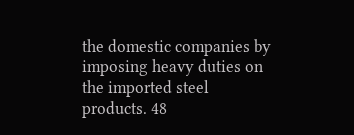the domestic companies by imposing heavy duties on the imported steel products. 48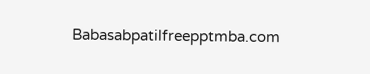Babasabpatilfreepptmba.com